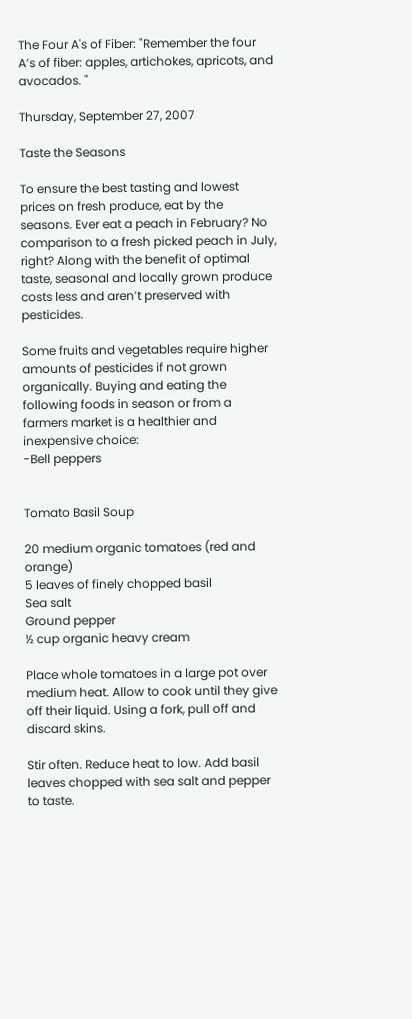The Four A's of Fiber: "Remember the four A’s of fiber: apples, artichokes, apricots, and avocados. "

Thursday, September 27, 2007

Taste the Seasons

To ensure the best tasting and lowest prices on fresh produce, eat by the seasons. Ever eat a peach in February? No comparison to a fresh picked peach in July, right? Along with the benefit of optimal taste, seasonal and locally grown produce costs less and aren’t preserved with pesticides.

Some fruits and vegetables require higher amounts of pesticides if not grown organically. Buying and eating the following foods in season or from a farmers market is a healthier and inexpensive choice:
-Bell peppers


Tomato Basil Soup

20 medium organic tomatoes (red and orange)
5 leaves of finely chopped basil
Sea salt
Ground pepper
½ cup organic heavy cream

Place whole tomatoes in a large pot over medium heat. Allow to cook until they give off their liquid. Using a fork, pull off and discard skins.

Stir often. Reduce heat to low. Add basil leaves chopped with sea salt and pepper to taste.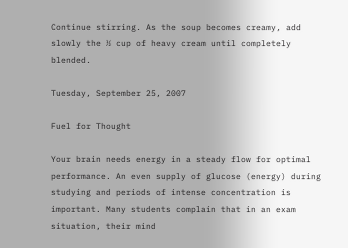Continue stirring. As the soup becomes creamy, add slowly the ½ cup of heavy cream until completely blended.

Tuesday, September 25, 2007

Fuel for Thought

Your brain needs energy in a steady flow for optimal performance. An even supply of glucose (energy) during studying and periods of intense concentration is important. Many students complain that in an exam situation, their mind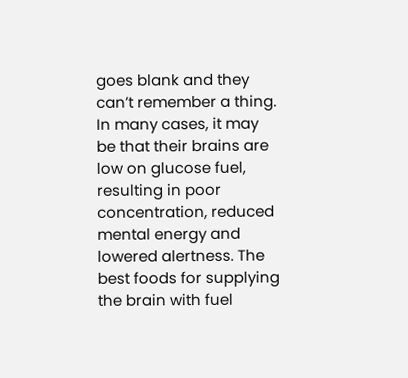goes blank and they can’t remember a thing. In many cases, it may be that their brains are low on glucose fuel, resulting in poor concentration, reduced mental energy and lowered alertness. The best foods for supplying the brain with fuel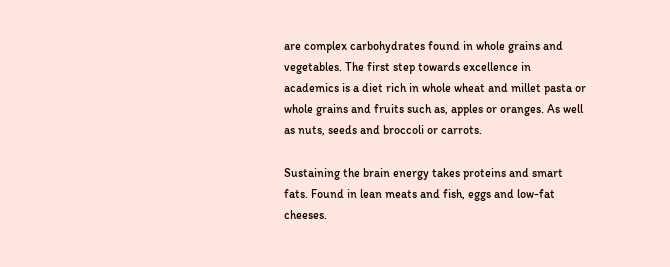are complex carbohydrates found in whole grains and vegetables. The first step towards excellence in academics is a diet rich in whole wheat and millet pasta or whole grains and fruits such as, apples or oranges. As well as nuts, seeds and broccoli or carrots.

Sustaining the brain energy takes proteins and smart fats. Found in lean meats and fish, eggs and low-fat cheeses.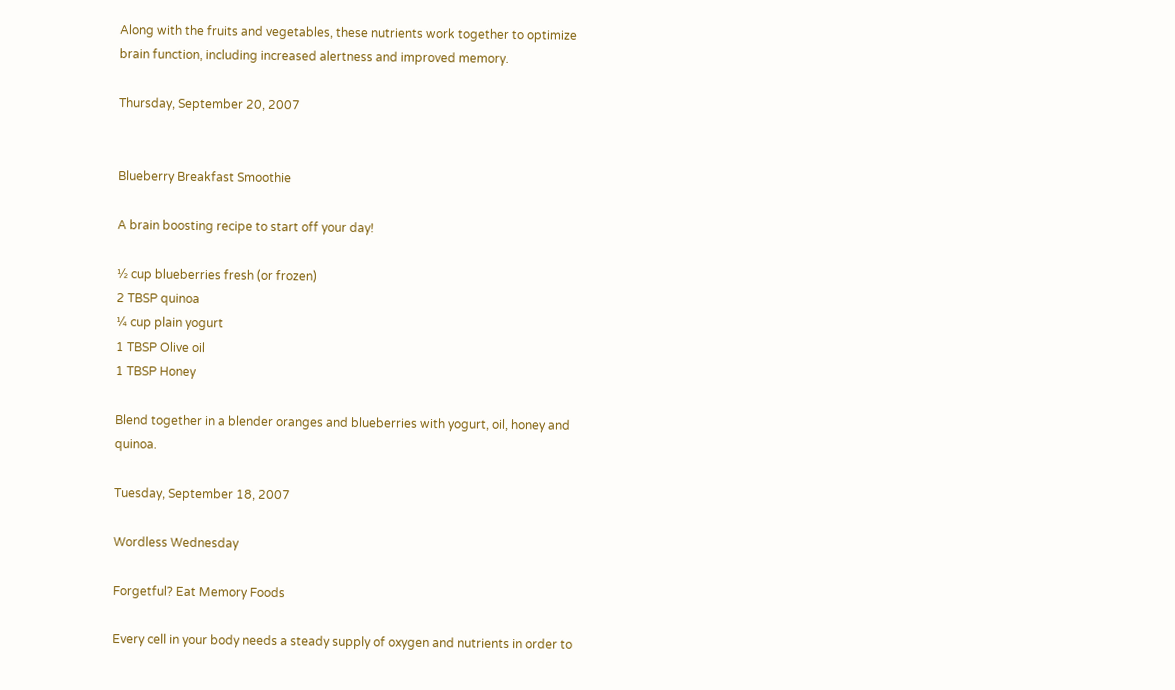Along with the fruits and vegetables, these nutrients work together to optimize brain function, including increased alertness and improved memory.

Thursday, September 20, 2007


Blueberry Breakfast Smoothie

A brain boosting recipe to start off your day!

½ cup blueberries fresh (or frozen)
2 TBSP quinoa
¼ cup plain yogurt
1 TBSP Olive oil
1 TBSP Honey

Blend together in a blender oranges and blueberries with yogurt, oil, honey and quinoa.

Tuesday, September 18, 2007

Wordless Wednesday

Forgetful? Eat Memory Foods

Every cell in your body needs a steady supply of oxygen and nutrients in order to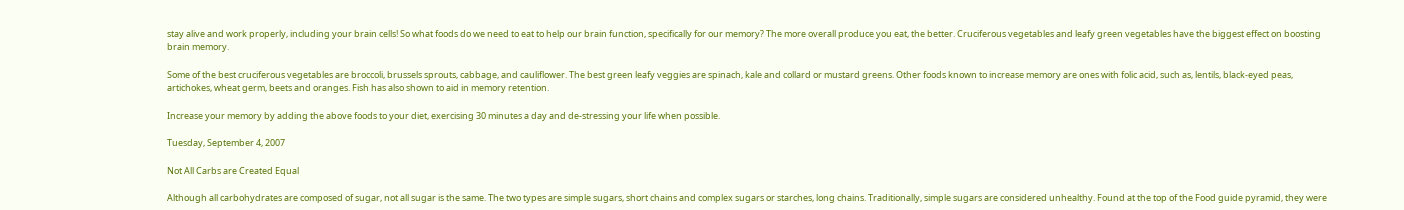stay alive and work properly, including your brain cells! So what foods do we need to eat to help our brain function, specifically for our memory? The more overall produce you eat, the better. Cruciferous vegetables and leafy green vegetables have the biggest effect on boosting brain memory.

Some of the best cruciferous vegetables are broccoli, brussels sprouts, cabbage, and cauliflower. The best green leafy veggies are spinach, kale and collard or mustard greens. Other foods known to increase memory are ones with folic acid, such as, lentils, black-eyed peas, artichokes, wheat germ, beets and oranges. Fish has also shown to aid in memory retention.

Increase your memory by adding the above foods to your diet, exercising 30 minutes a day and de-stressing your life when possible.

Tuesday, September 4, 2007

Not All Carbs are Created Equal

Although all carbohydrates are composed of sugar, not all sugar is the same. The two types are simple sugars, short chains and complex sugars or starches, long chains. Traditionally, simple sugars are considered unhealthy. Found at the top of the Food guide pyramid, they were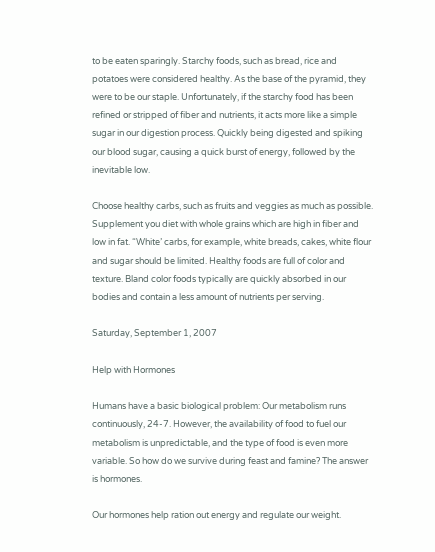to be eaten sparingly. Starchy foods, such as bread, rice and potatoes were considered healthy. As the base of the pyramid, they were to be our staple. Unfortunately, if the starchy food has been refined or stripped of fiber and nutrients, it acts more like a simple sugar in our digestion process. Quickly being digested and spiking our blood sugar, causing a quick burst of energy, followed by the inevitable low.

Choose healthy carbs, such as fruits and veggies as much as possible. Supplement you diet with whole grains which are high in fiber and low in fat. “White’ carbs, for example, white breads, cakes, white flour and sugar should be limited. Healthy foods are full of color and texture. Bland color foods typically are quickly absorbed in our bodies and contain a less amount of nutrients per serving.

Saturday, September 1, 2007

Help with Hormones

Humans have a basic biological problem: Our metabolism runs continuously, 24-7. However, the availability of food to fuel our metabolism is unpredictable, and the type of food is even more variable. So how do we survive during feast and famine? The answer is hormones.

Our hormones help ration out energy and regulate our weight.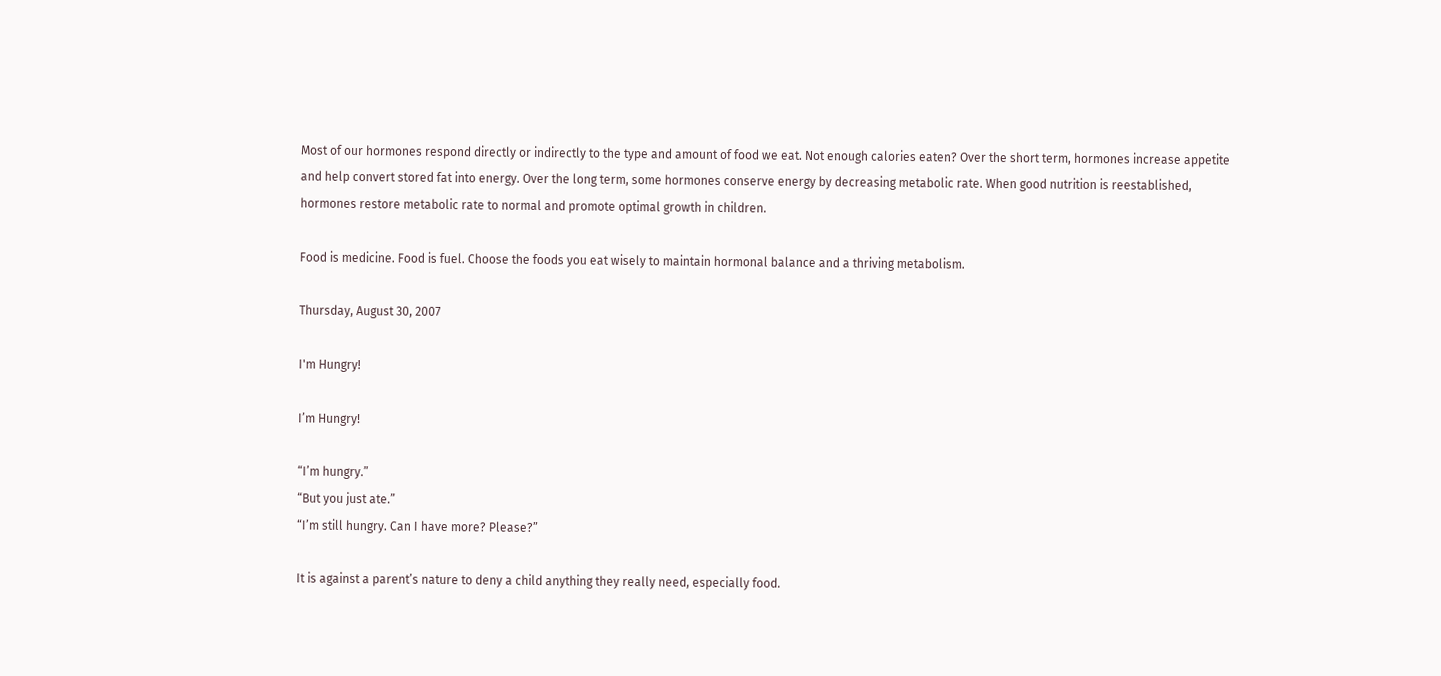Most of our hormones respond directly or indirectly to the type and amount of food we eat. Not enough calories eaten? Over the short term, hormones increase appetite and help convert stored fat into energy. Over the long term, some hormones conserve energy by decreasing metabolic rate. When good nutrition is reestablished, hormones restore metabolic rate to normal and promote optimal growth in children.

Food is medicine. Food is fuel. Choose the foods you eat wisely to maintain hormonal balance and a thriving metabolism.

Thursday, August 30, 2007

I'm Hungry!

I’m Hungry!

“I’m hungry.”
“But you just ate.”
“I’m still hungry. Can I have more? Please?”

It is against a parent’s nature to deny a child anything they really need, especially food.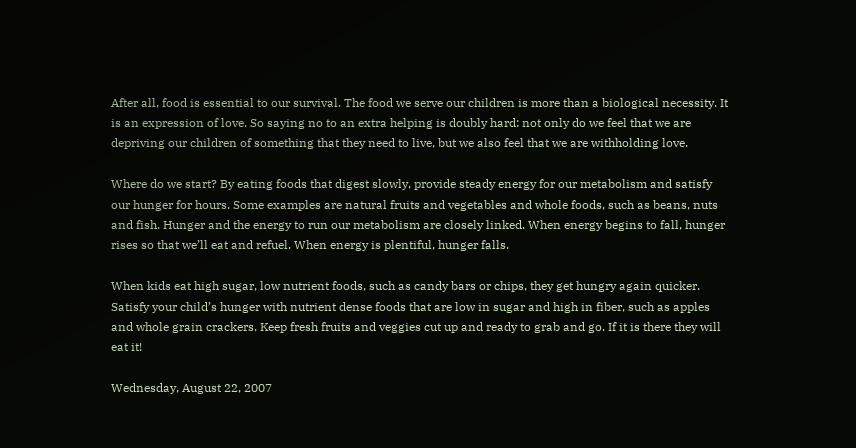After all, food is essential to our survival. The food we serve our children is more than a biological necessity. It is an expression of love. So saying no to an extra helping is doubly hard: not only do we feel that we are depriving our children of something that they need to live, but we also feel that we are withholding love.

Where do we start? By eating foods that digest slowly, provide steady energy for our metabolism and satisfy our hunger for hours. Some examples are natural fruits and vegetables and whole foods, such as beans, nuts and fish. Hunger and the energy to run our metabolism are closely linked. When energy begins to fall, hunger rises so that we’ll eat and refuel. When energy is plentiful, hunger falls.

When kids eat high sugar, low nutrient foods, such as candy bars or chips, they get hungry again quicker. Satisfy your child’s hunger with nutrient dense foods that are low in sugar and high in fiber, such as apples and whole grain crackers. Keep fresh fruits and veggies cut up and ready to grab and go. If it is there they will eat it!

Wednesday, August 22, 2007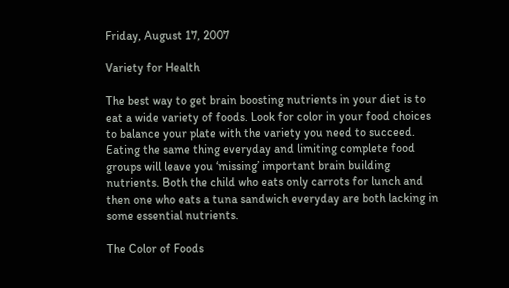Friday, August 17, 2007

Variety for Health

The best way to get brain boosting nutrients in your diet is to eat a wide variety of foods. Look for color in your food choices to balance your plate with the variety you need to succeed. Eating the same thing everyday and limiting complete food groups will leave you ‘missing’ important brain building nutrients. Both the child who eats only carrots for lunch and then one who eats a tuna sandwich everyday are both lacking in some essential nutrients.

The Color of Foods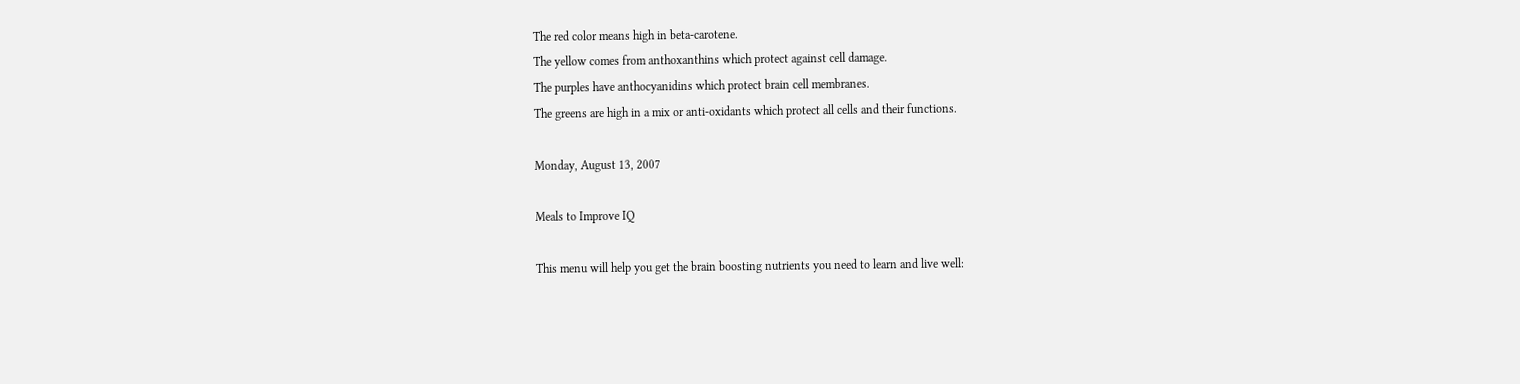The red color means high in beta-carotene.
The yellow comes from anthoxanthins which protect against cell damage.
The purples have anthocyanidins which protect brain cell membranes.
The greens are high in a mix or anti-oxidants which protect all cells and their functions.

Monday, August 13, 2007

Meals to Improve IQ

This menu will help you get the brain boosting nutrients you need to learn and live well: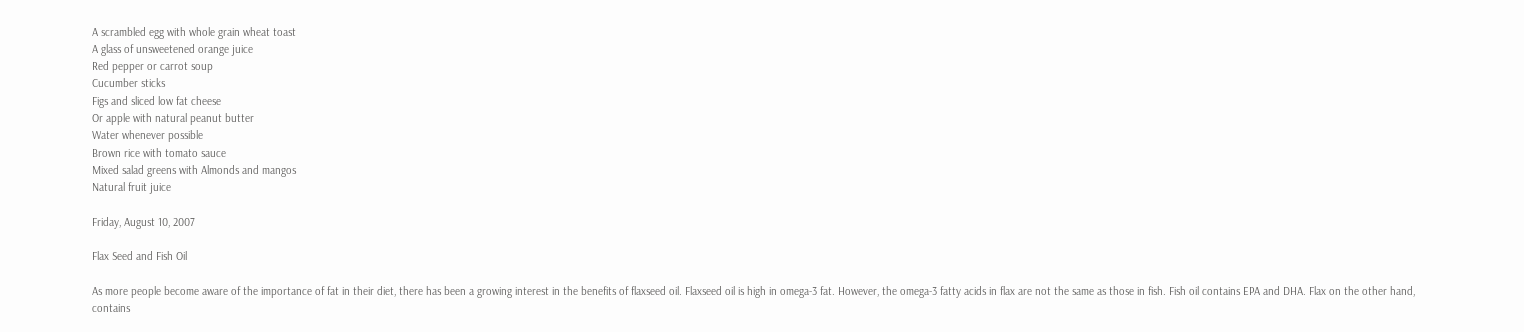A scrambled egg with whole grain wheat toast
A glass of unsweetened orange juice
Red pepper or carrot soup
Cucumber sticks
Figs and sliced low fat cheese
Or apple with natural peanut butter
Water whenever possible
Brown rice with tomato sauce
Mixed salad greens with Almonds and mangos
Natural fruit juice

Friday, August 10, 2007

Flax Seed and Fish Oil

As more people become aware of the importance of fat in their diet, there has been a growing interest in the benefits of flaxseed oil. Flaxseed oil is high in omega-3 fat. However, the omega-3 fatty acids in flax are not the same as those in fish. Fish oil contains EPA and DHA. Flax on the other hand, contains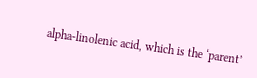alpha-linolenic acid, which is the ‘parent’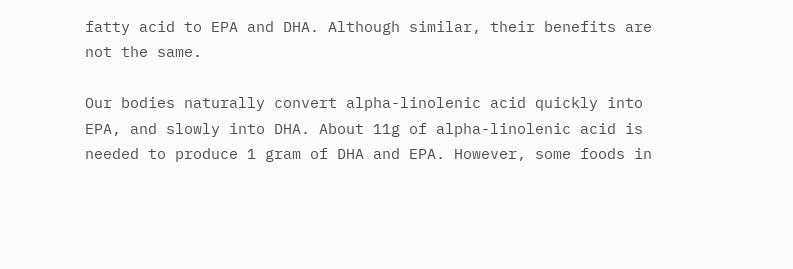fatty acid to EPA and DHA. Although similar, their benefits are not the same.

Our bodies naturally convert alpha-linolenic acid quickly into EPA, and slowly into DHA. About 11g of alpha-linolenic acid is needed to produce 1 gram of DHA and EPA. However, some foods in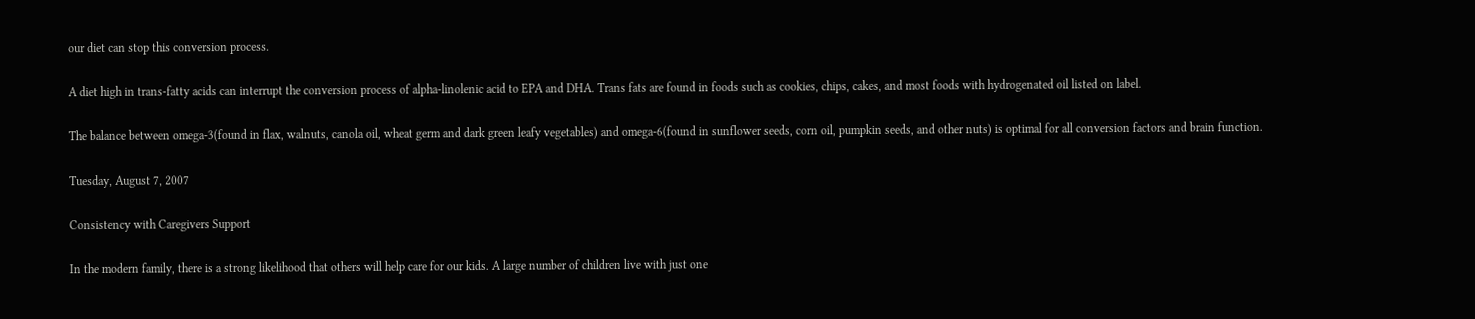our diet can stop this conversion process.

A diet high in trans-fatty acids can interrupt the conversion process of alpha-linolenic acid to EPA and DHA. Trans fats are found in foods such as cookies, chips, cakes, and most foods with hydrogenated oil listed on label.

The balance between omega-3(found in flax, walnuts, canola oil, wheat germ and dark green leafy vegetables) and omega-6(found in sunflower seeds, corn oil, pumpkin seeds, and other nuts) is optimal for all conversion factors and brain function.

Tuesday, August 7, 2007

Consistency with Caregivers Support

In the modern family, there is a strong likelihood that others will help care for our kids. A large number of children live with just one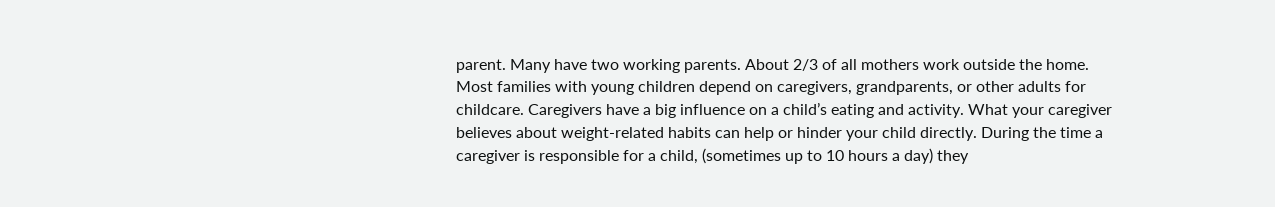parent. Many have two working parents. About 2/3 of all mothers work outside the home. Most families with young children depend on caregivers, grandparents, or other adults for childcare. Caregivers have a big influence on a child’s eating and activity. What your caregiver believes about weight-related habits can help or hinder your child directly. During the time a caregiver is responsible for a child, (sometimes up to 10 hours a day) they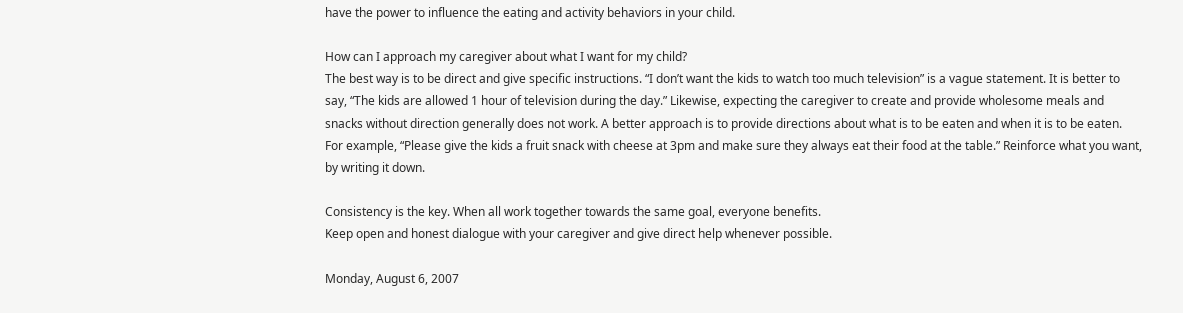have the power to influence the eating and activity behaviors in your child.

How can I approach my caregiver about what I want for my child?
The best way is to be direct and give specific instructions. “I don’t want the kids to watch too much television” is a vague statement. It is better to say, “The kids are allowed 1 hour of television during the day.” Likewise, expecting the caregiver to create and provide wholesome meals and snacks without direction generally does not work. A better approach is to provide directions about what is to be eaten and when it is to be eaten. For example, “Please give the kids a fruit snack with cheese at 3pm and make sure they always eat their food at the table.” Reinforce what you want, by writing it down.

Consistency is the key. When all work together towards the same goal, everyone benefits.
Keep open and honest dialogue with your caregiver and give direct help whenever possible.

Monday, August 6, 2007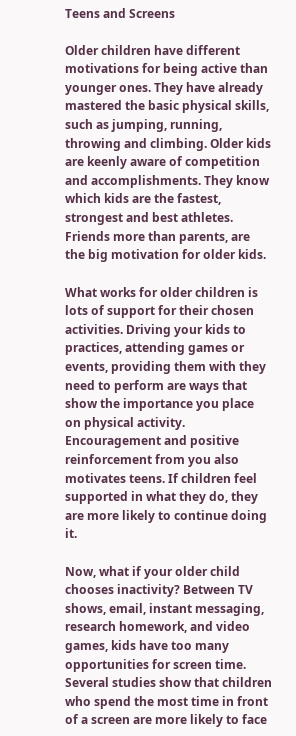Teens and Screens

Older children have different motivations for being active than younger ones. They have already mastered the basic physical skills, such as jumping, running, throwing and climbing. Older kids are keenly aware of competition and accomplishments. They know which kids are the fastest, strongest and best athletes. Friends more than parents, are the big motivation for older kids.

What works for older children is lots of support for their chosen activities. Driving your kids to practices, attending games or events, providing them with they need to perform are ways that show the importance you place on physical activity. Encouragement and positive reinforcement from you also motivates teens. If children feel supported in what they do, they are more likely to continue doing it.

Now, what if your older child chooses inactivity? Between TV shows, email, instant messaging, research homework, and video games, kids have too many opportunities for screen time. Several studies show that children who spend the most time in front of a screen are more likely to face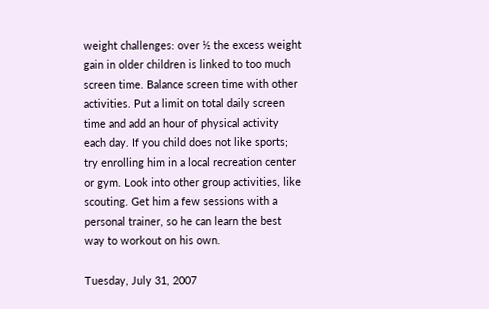weight challenges: over ½ the excess weight gain in older children is linked to too much screen time. Balance screen time with other activities. Put a limit on total daily screen time and add an hour of physical activity each day. If you child does not like sports; try enrolling him in a local recreation center or gym. Look into other group activities, like scouting. Get him a few sessions with a personal trainer, so he can learn the best way to workout on his own.

Tuesday, July 31, 2007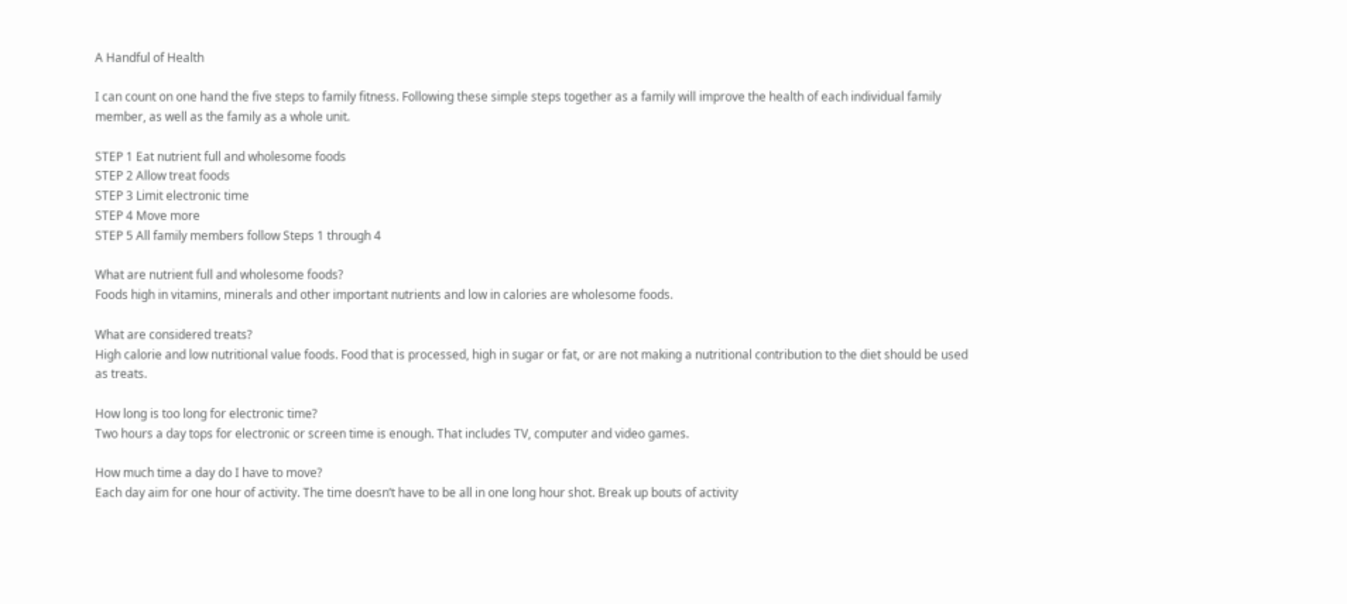A Handful of Health

I can count on one hand the five steps to family fitness. Following these simple steps together as a family will improve the health of each individual family member, as well as the family as a whole unit.

STEP 1 Eat nutrient full and wholesome foods
STEP 2 Allow treat foods
STEP 3 Limit electronic time
STEP 4 Move more
STEP 5 All family members follow Steps 1 through 4

What are nutrient full and wholesome foods?
Foods high in vitamins, minerals and other important nutrients and low in calories are wholesome foods.

What are considered treats?
High calorie and low nutritional value foods. Food that is processed, high in sugar or fat, or are not making a nutritional contribution to the diet should be used as treats.

How long is too long for electronic time?
Two hours a day tops for electronic or screen time is enough. That includes TV, computer and video games.

How much time a day do I have to move?
Each day aim for one hour of activity. The time doesn’t have to be all in one long hour shot. Break up bouts of activity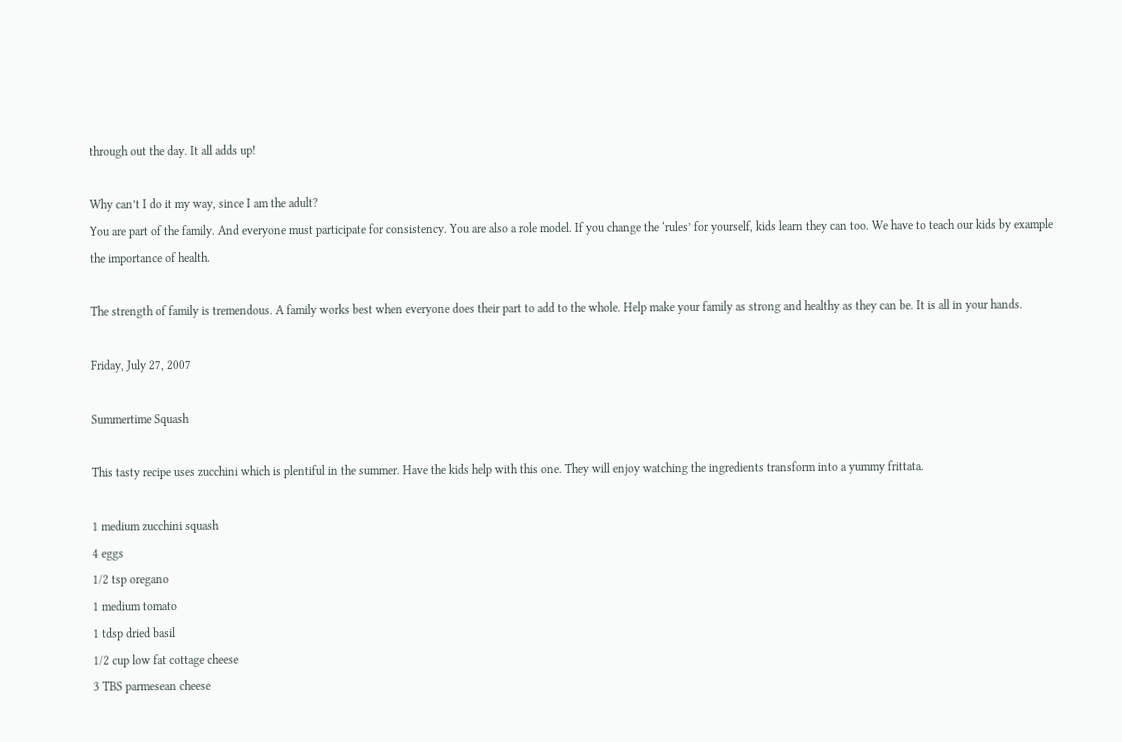through out the day. It all adds up!

Why can’t I do it my way, since I am the adult?
You are part of the family. And everyone must participate for consistency. You are also a role model. If you change the ‘rules’ for yourself, kids learn they can too. We have to teach our kids by example the importance of health.

The strength of family is tremendous. A family works best when everyone does their part to add to the whole. Help make your family as strong and healthy as they can be. It is all in your hands.

Friday, July 27, 2007

Summertime Squash

This tasty recipe uses zucchini which is plentiful in the summer. Have the kids help with this one. They will enjoy watching the ingredients transform into a yummy frittata.

1 medium zucchini squash
4 eggs
1/2 tsp oregano
1 medium tomato
1 tdsp dried basil
1/2 cup low fat cottage cheese
3 TBS parmesean cheese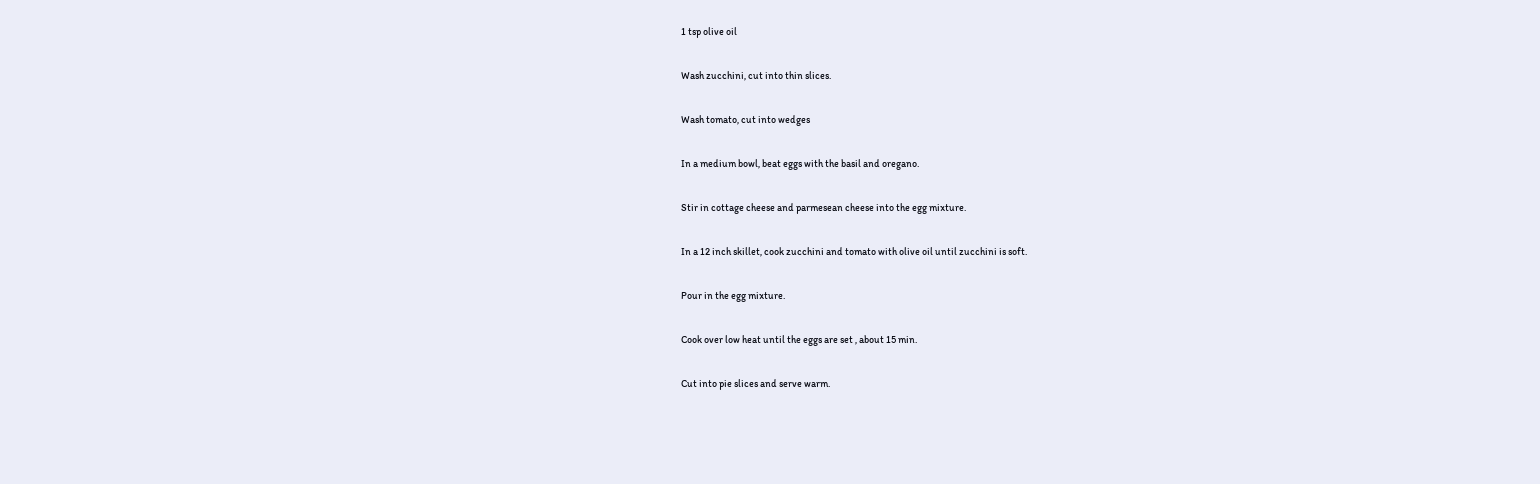1 tsp olive oil

Wash zucchini, cut into thin slices.

Wash tomato, cut into wedges

In a medium bowl, beat eggs with the basil and oregano.

Stir in cottage cheese and parmesean cheese into the egg mixture.

In a 12 inch skillet, cook zucchini and tomato with olive oil until zucchini is soft.

Pour in the egg mixture.

Cook over low heat until the eggs are set , about 15 min.

Cut into pie slices and serve warm.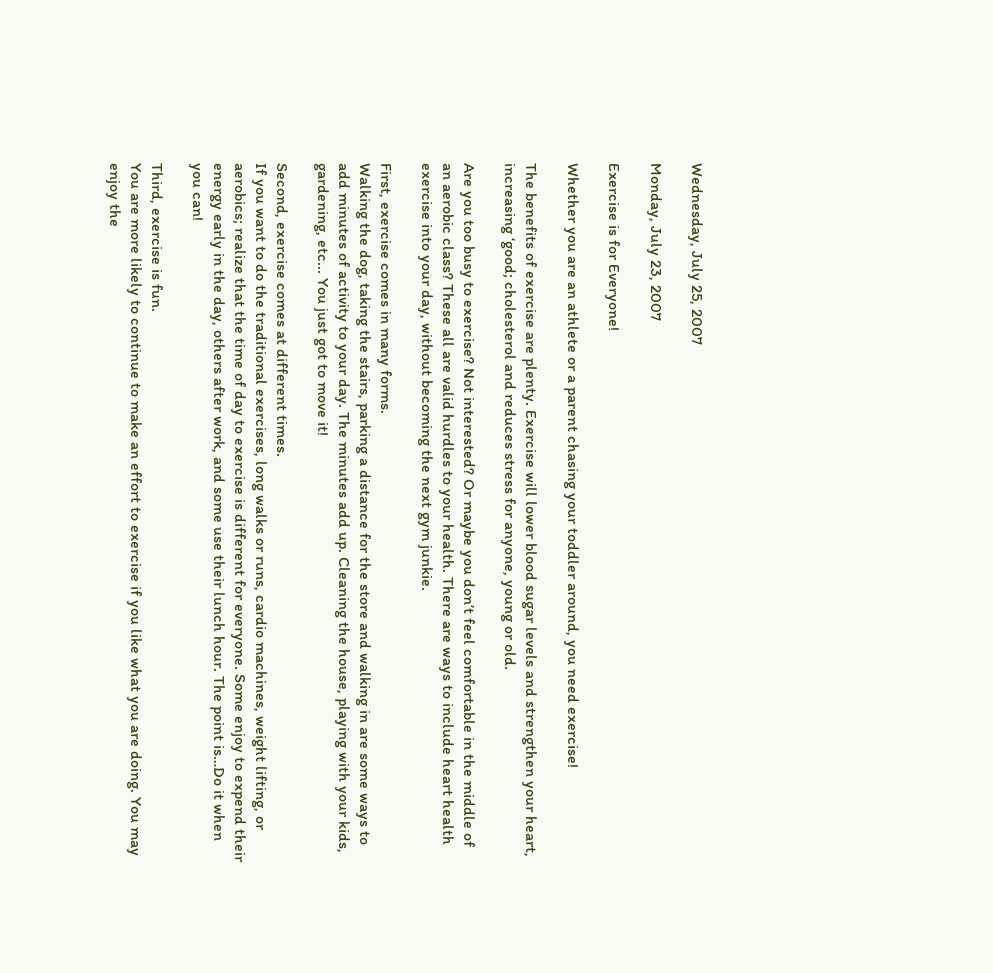Wednesday, July 25, 2007

Monday, July 23, 2007

Exercise is for Everyone!

Whether you are an athlete or a parent chasing your toddler around, you need exercise!

The benefits of exercise are plenty. Exercise will lower blood sugar levels and strengthen your heart, increasing ‘good; cholesterol and reduces stress for anyone, young or old.

Are you too busy to exercise? Not interested? Or maybe you don’t feel comfortable in the middle of an aerobic class? These all are valid hurdles to your health. There are ways to include heart health exercise into your day, without becoming the next gym junkie.

First, exercise comes in many forms.
Walking the dog, taking the stairs, parking a distance for the store and walking in are some ways to add minutes of activity to your day. The minutes add up. Cleaning the house, playing with your kids, gardening, etc... You just got to move it!

Second, exercise comes at different times.
If you want to do the traditional exercises, long walks or runs, cardio machines, weight lifting, or aerobics; realize that the time of day to exercise is different for everyone. Some enjoy to expend their energy early in the day, others after work, and some use their lunch hour. The point is…Do it when you can!

Third, exercise is fun.
You are more likely to continue to make an effort to exercise if you like what you are doing. You may enjoy the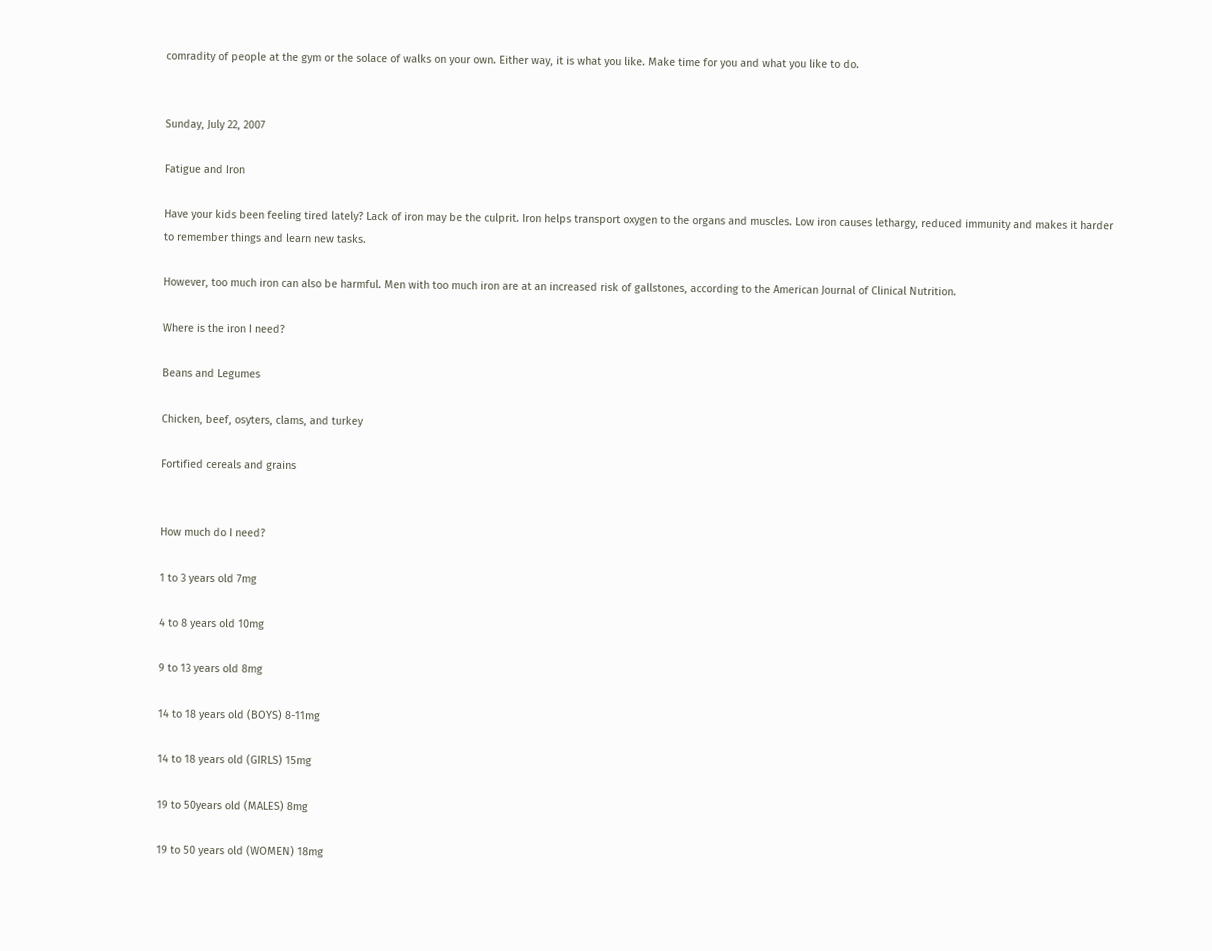comradity of people at the gym or the solace of walks on your own. Either way, it is what you like. Make time for you and what you like to do.


Sunday, July 22, 2007

Fatigue and Iron

Have your kids been feeling tired lately? Lack of iron may be the culprit. Iron helps transport oxygen to the organs and muscles. Low iron causes lethargy, reduced immunity and makes it harder to remember things and learn new tasks.

However, too much iron can also be harmful. Men with too much iron are at an increased risk of gallstones, according to the American Journal of Clinical Nutrition.

Where is the iron I need?

Beans and Legumes

Chicken, beef, osyters, clams, and turkey

Fortified cereals and grains


How much do I need?

1 to 3 years old 7mg

4 to 8 years old 10mg

9 to 13 years old 8mg

14 to 18 years old (BOYS) 8-11mg

14 to 18 years old (GIRLS) 15mg

19 to 50years old (MALES) 8mg

19 to 50 years old (WOMEN) 18mg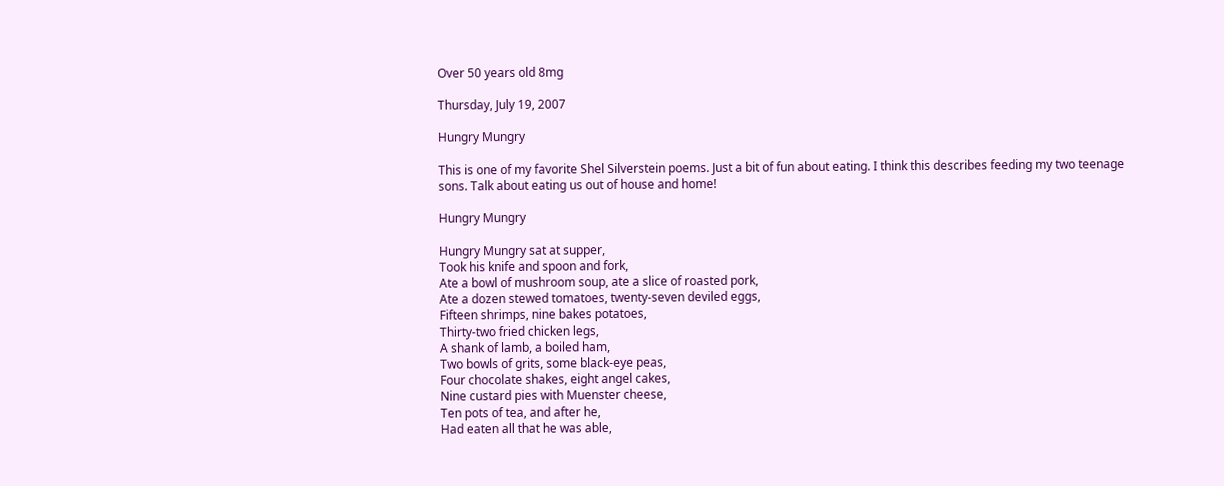Over 50 years old 8mg

Thursday, July 19, 2007

Hungry Mungry

This is one of my favorite Shel Silverstein poems. Just a bit of fun about eating. I think this describes feeding my two teenage sons. Talk about eating us out of house and home!

Hungry Mungry

Hungry Mungry sat at supper,
Took his knife and spoon and fork,
Ate a bowl of mushroom soup, ate a slice of roasted pork,
Ate a dozen stewed tomatoes, twenty-seven deviled eggs,
Fifteen shrimps, nine bakes potatoes,
Thirty-two fried chicken legs,
A shank of lamb, a boiled ham,
Two bowls of grits, some black-eye peas,
Four chocolate shakes, eight angel cakes,
Nine custard pies with Muenster cheese,
Ten pots of tea, and after he,
Had eaten all that he was able,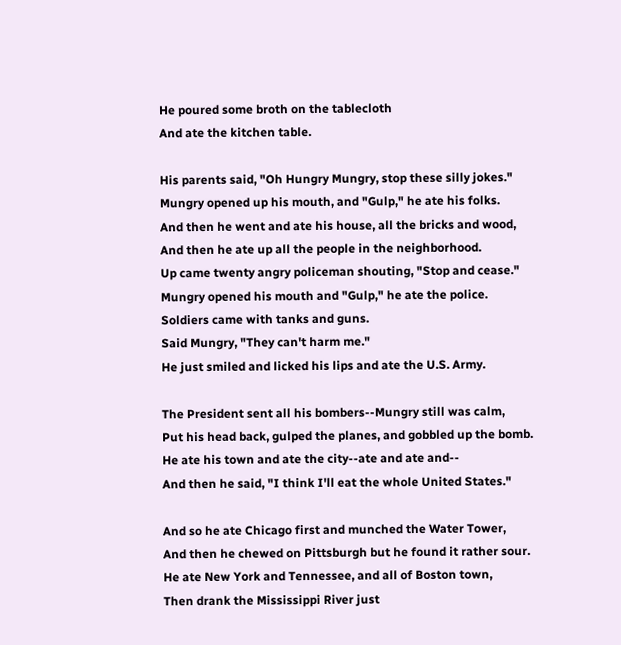He poured some broth on the tablecloth
And ate the kitchen table.

His parents said, "Oh Hungry Mungry, stop these silly jokes."
Mungry opened up his mouth, and "Gulp," he ate his folks.
And then he went and ate his house, all the bricks and wood,
And then he ate up all the people in the neighborhood.
Up came twenty angry policeman shouting, "Stop and cease."
Mungry opened his mouth and "Gulp," he ate the police.
Soldiers came with tanks and guns.
Said Mungry, "They can't harm me."
He just smiled and licked his lips and ate the U.S. Army.

The President sent all his bombers--Mungry still was calm,
Put his head back, gulped the planes, and gobbled up the bomb.
He ate his town and ate the city--ate and ate and--
And then he said, "I think I'll eat the whole United States."

And so he ate Chicago first and munched the Water Tower,
And then he chewed on Pittsburgh but he found it rather sour.
He ate New York and Tennessee, and all of Boston town,
Then drank the Mississippi River just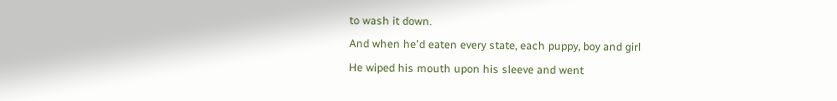to wash it down.
And when he'd eaten every state, each puppy, boy and girl
He wiped his mouth upon his sleeve and went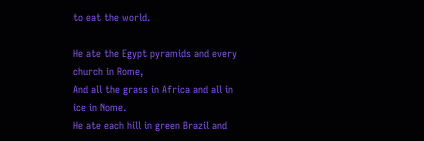to eat the world.

He ate the Egypt pyramids and every church in Rome,
And all the grass in Africa and all in ice in Nome.
He ate each hill in green Brazil and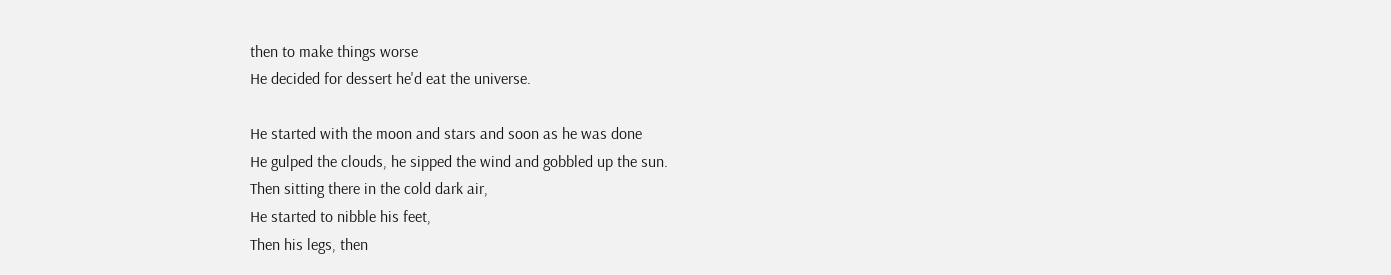then to make things worse
He decided for dessert he'd eat the universe.

He started with the moon and stars and soon as he was done
He gulped the clouds, he sipped the wind and gobbled up the sun.
Then sitting there in the cold dark air,
He started to nibble his feet,
Then his legs, then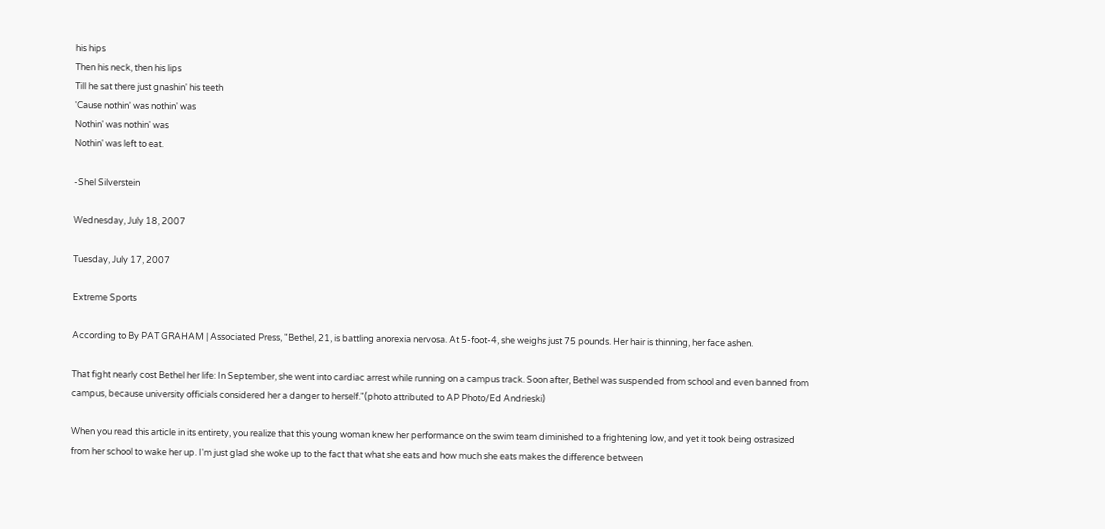his hips
Then his neck, then his lips
Till he sat there just gnashin' his teeth
'Cause nothin' was nothin' was
Nothin' was nothin' was
Nothin' was left to eat.

-Shel Silverstein

Wednesday, July 18, 2007

Tuesday, July 17, 2007

Extreme Sports

According to By PAT GRAHAM | Associated Press, "Bethel, 21, is battling anorexia nervosa. At 5-foot-4, she weighs just 75 pounds. Her hair is thinning, her face ashen.

That fight nearly cost Bethel her life: In September, she went into cardiac arrest while running on a campus track. Soon after, Bethel was suspended from school and even banned from campus, because university officials considered her a danger to herself."(photo attributed to AP Photo/Ed Andrieski)

When you read this article in its entirety, you realize that this young woman knew her performance on the swim team diminished to a frightening low, and yet it took being ostrasized from her school to wake her up. I'm just glad she woke up to the fact that what she eats and how much she eats makes the difference between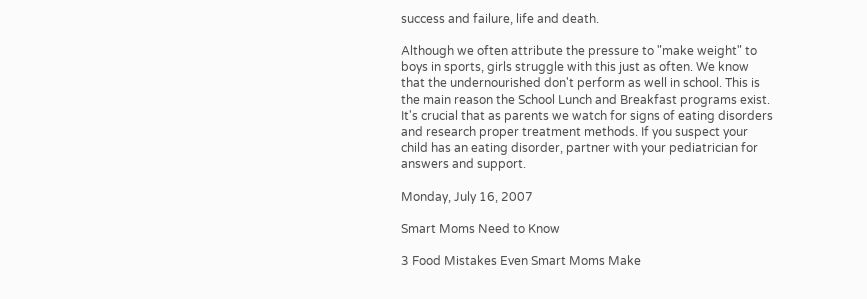success and failure, life and death.

Although we often attribute the pressure to "make weight" to boys in sports, girls struggle with this just as often. We know that the undernourished don't perform as well in school. This is the main reason the School Lunch and Breakfast programs exist. It's crucial that as parents we watch for signs of eating disorders and research proper treatment methods. If you suspect your child has an eating disorder, partner with your pediatrician for answers and support.

Monday, July 16, 2007

Smart Moms Need to Know

3 Food Mistakes Even Smart Moms Make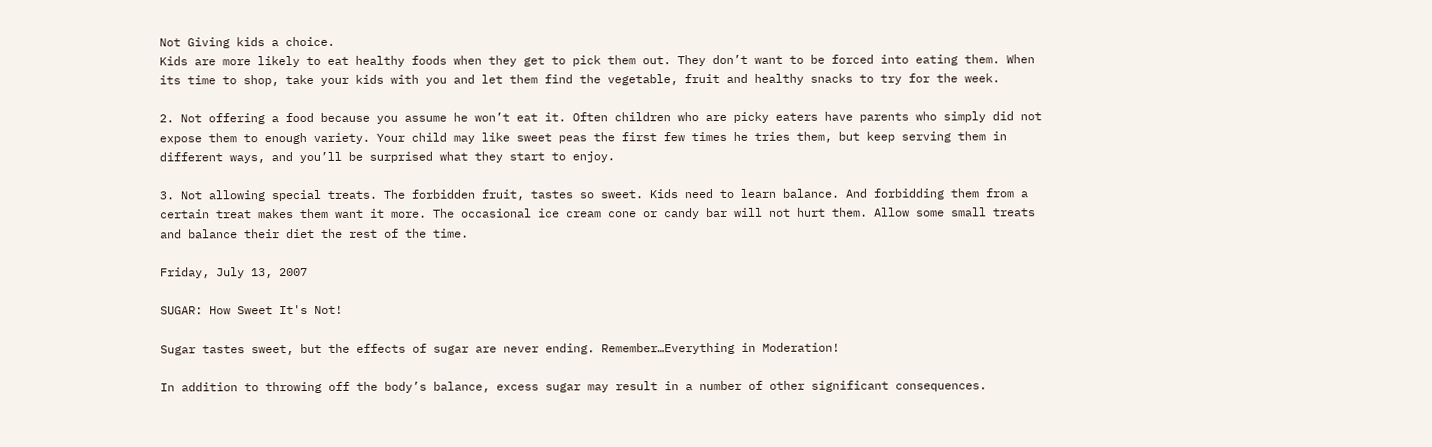Not Giving kids a choice.
Kids are more likely to eat healthy foods when they get to pick them out. They don’t want to be forced into eating them. When its time to shop, take your kids with you and let them find the vegetable, fruit and healthy snacks to try for the week.

2. Not offering a food because you assume he won’t eat it. Often children who are picky eaters have parents who simply did not expose them to enough variety. Your child may like sweet peas the first few times he tries them, but keep serving them in different ways, and you’ll be surprised what they start to enjoy.

3. Not allowing special treats. The forbidden fruit, tastes so sweet. Kids need to learn balance. And forbidding them from a certain treat makes them want it more. The occasional ice cream cone or candy bar will not hurt them. Allow some small treats and balance their diet the rest of the time.

Friday, July 13, 2007

SUGAR: How Sweet It's Not!

Sugar tastes sweet, but the effects of sugar are never ending. Remember…Everything in Moderation!

In addition to throwing off the body’s balance, excess sugar may result in a number of other significant consequences.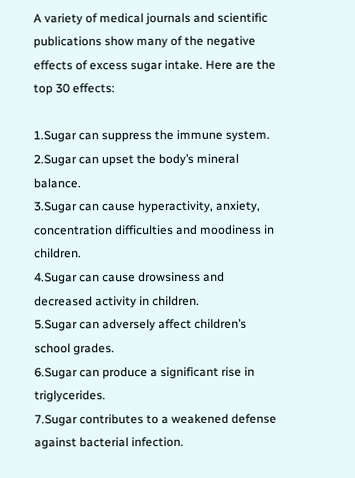A variety of medical journals and scientific publications show many of the negative effects of excess sugar intake. Here are the top 30 effects:

1.Sugar can suppress the immune system.
2.Sugar can upset the body’s mineral balance.
3.Sugar can cause hyperactivity, anxiety, concentration difficulties and moodiness in children.
4.Sugar can cause drowsiness and decreased activity in children.
5.Sugar can adversely affect children’s school grades.
6.Sugar can produce a significant rise in triglycerides.
7.Sugar contributes to a weakened defense against bacterial infection.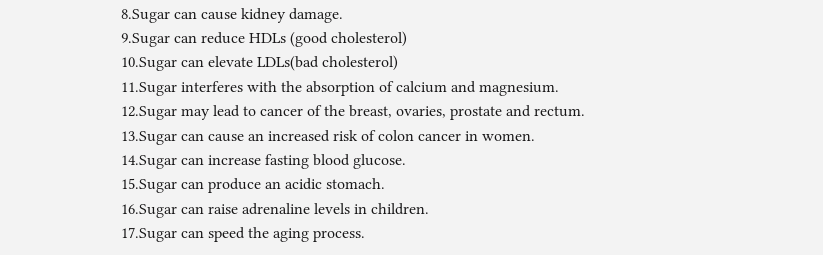8.Sugar can cause kidney damage.
9.Sugar can reduce HDLs (good cholesterol)
10.Sugar can elevate LDLs(bad cholesterol)
11.Sugar interferes with the absorption of calcium and magnesium.
12.Sugar may lead to cancer of the breast, ovaries, prostate and rectum.
13.Sugar can cause an increased risk of colon cancer in women.
14.Sugar can increase fasting blood glucose.
15.Sugar can produce an acidic stomach.
16.Sugar can raise adrenaline levels in children.
17.Sugar can speed the aging process.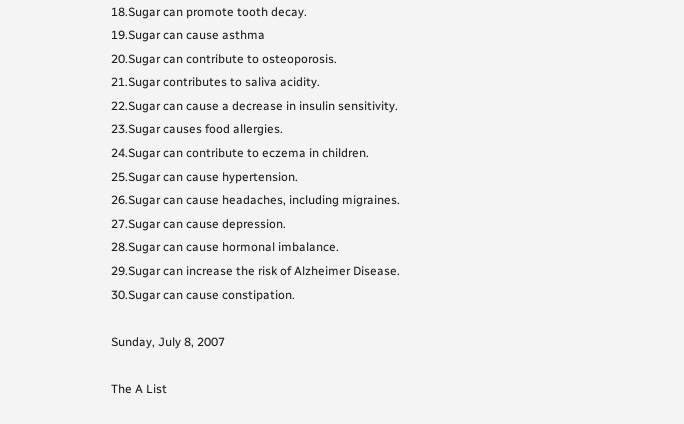18.Sugar can promote tooth decay.
19.Sugar can cause asthma
20.Sugar can contribute to osteoporosis.
21.Sugar contributes to saliva acidity.
22.Sugar can cause a decrease in insulin sensitivity.
23.Sugar causes food allergies.
24.Sugar can contribute to eczema in children.
25.Sugar can cause hypertension.
26.Sugar can cause headaches, including migraines.
27.Sugar can cause depression.
28.Sugar can cause hormonal imbalance.
29.Sugar can increase the risk of Alzheimer Disease.
30.Sugar can cause constipation.

Sunday, July 8, 2007

The A List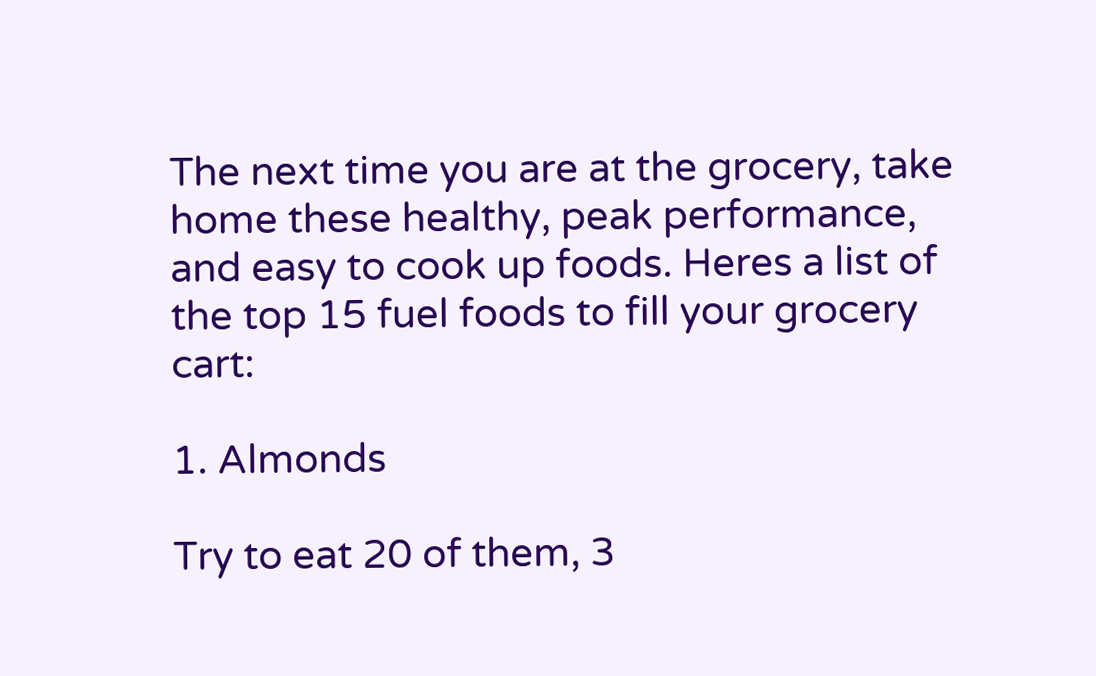The next time you are at the grocery, take home these healthy, peak performance, and easy to cook up foods. Heres a list of the top 15 fuel foods to fill your grocery cart:

1. Almonds

Try to eat 20 of them, 3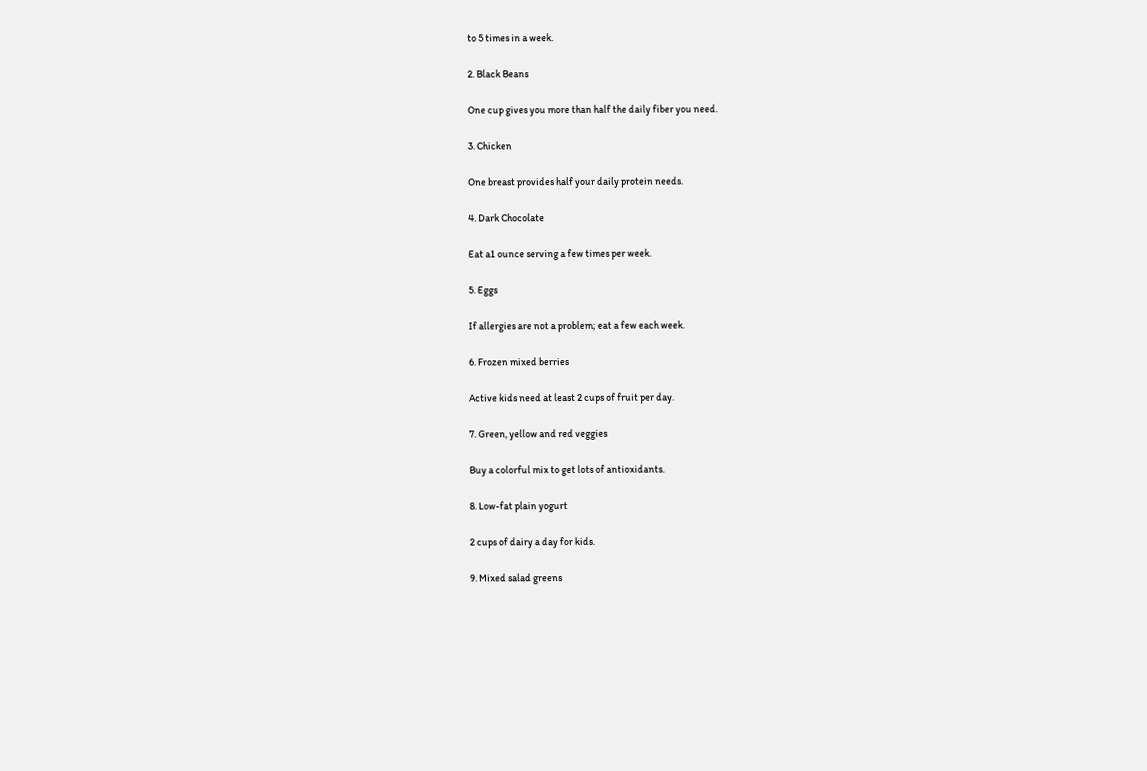to 5 times in a week.

2. Black Beans

One cup gives you more than half the daily fiber you need.

3. Chicken

One breast provides half your daily protein needs.

4. Dark Chocolate

Eat a1 ounce serving a few times per week.

5. Eggs

If allergies are not a problem; eat a few each week.

6. Frozen mixed berries

Active kids need at least 2 cups of fruit per day.

7. Green, yellow and red veggies

Buy a colorful mix to get lots of antioxidants.

8. Low-fat plain yogurt

2 cups of dairy a day for kids.

9. Mixed salad greens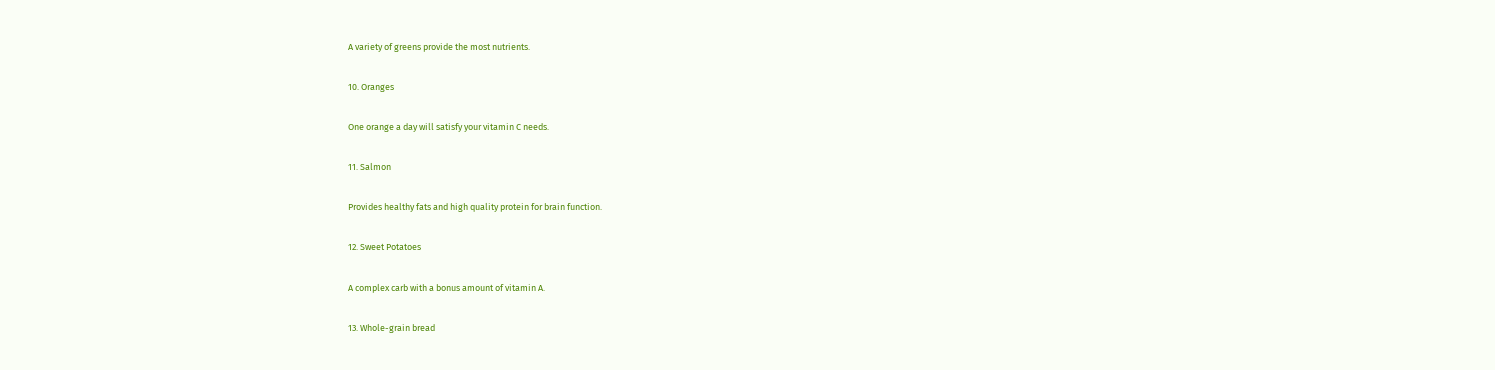A variety of greens provide the most nutrients.

10. Oranges

One orange a day will satisfy your vitamin C needs.

11. Salmon

Provides healthy fats and high quality protein for brain function.

12. Sweet Potatoes

A complex carb with a bonus amount of vitamin A.

13. Whole-grain bread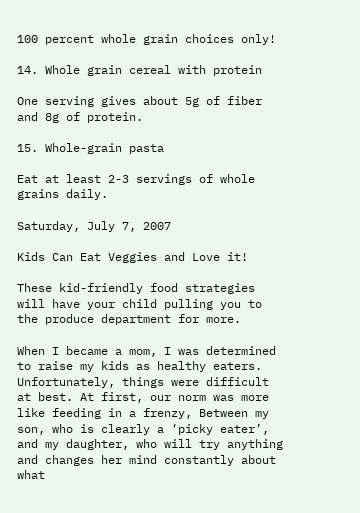100 percent whole grain choices only!

14. Whole grain cereal with protein

One serving gives about 5g of fiber and 8g of protein.

15. Whole-grain pasta

Eat at least 2-3 servings of whole grains daily.

Saturday, July 7, 2007

Kids Can Eat Veggies and Love it!

These kid-friendly food strategies will have your child pulling you to the produce department for more.

When I became a mom, I was determined to raise my kids as healthy eaters. Unfortunately, things were difficult at best. At first, our norm was more like feeding in a frenzy, Between my son, who is clearly a ‘picky eater’, and my daughter, who will try anything and changes her mind constantly about what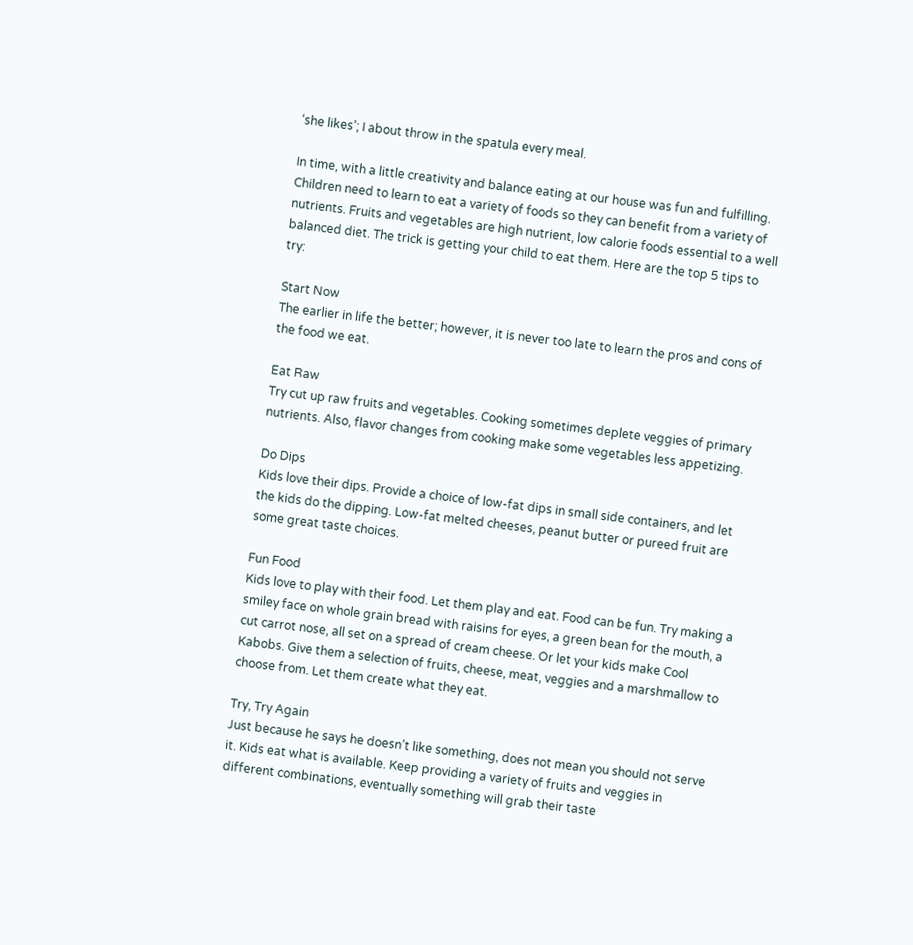‘she likes’; I about throw in the spatula every meal.

In time, with a little creativity and balance eating at our house was fun and fulfilling.
Children need to learn to eat a variety of foods so they can benefit from a variety of nutrients. Fruits and vegetables are high nutrient, low calorie foods essential to a well balanced diet. The trick is getting your child to eat them. Here are the top 5 tips to try:

Start Now
The earlier in life the better; however, it is never too late to learn the pros and cons of the food we eat.

Eat Raw
Try cut up raw fruits and vegetables. Cooking sometimes deplete veggies of primary nutrients. Also, flavor changes from cooking make some vegetables less appetizing.

Do Dips
Kids love their dips. Provide a choice of low-fat dips in small side containers, and let the kids do the dipping. Low-fat melted cheeses, peanut butter or pureed fruit are some great taste choices.

Fun Food
Kids love to play with their food. Let them play and eat. Food can be fun. Try making a smiley face on whole grain bread with raisins for eyes, a green bean for the mouth, a cut carrot nose, all set on a spread of cream cheese. Or let your kids make Cool Kabobs. Give them a selection of fruits, cheese, meat, veggies and a marshmallow to choose from. Let them create what they eat.

Try, Try Again
Just because he says he doesn’t like something, does not mean you should not serve it. Kids eat what is available. Keep providing a variety of fruits and veggies in different combinations, eventually something will grab their taste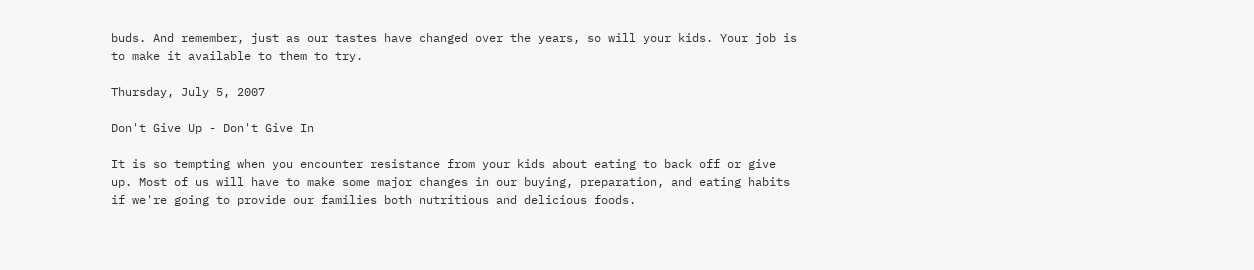buds. And remember, just as our tastes have changed over the years, so will your kids. Your job is to make it available to them to try.

Thursday, July 5, 2007

Don't Give Up - Don't Give In

It is so tempting when you encounter resistance from your kids about eating to back off or give up. Most of us will have to make some major changes in our buying, preparation, and eating habits if we're going to provide our families both nutritious and delicious foods.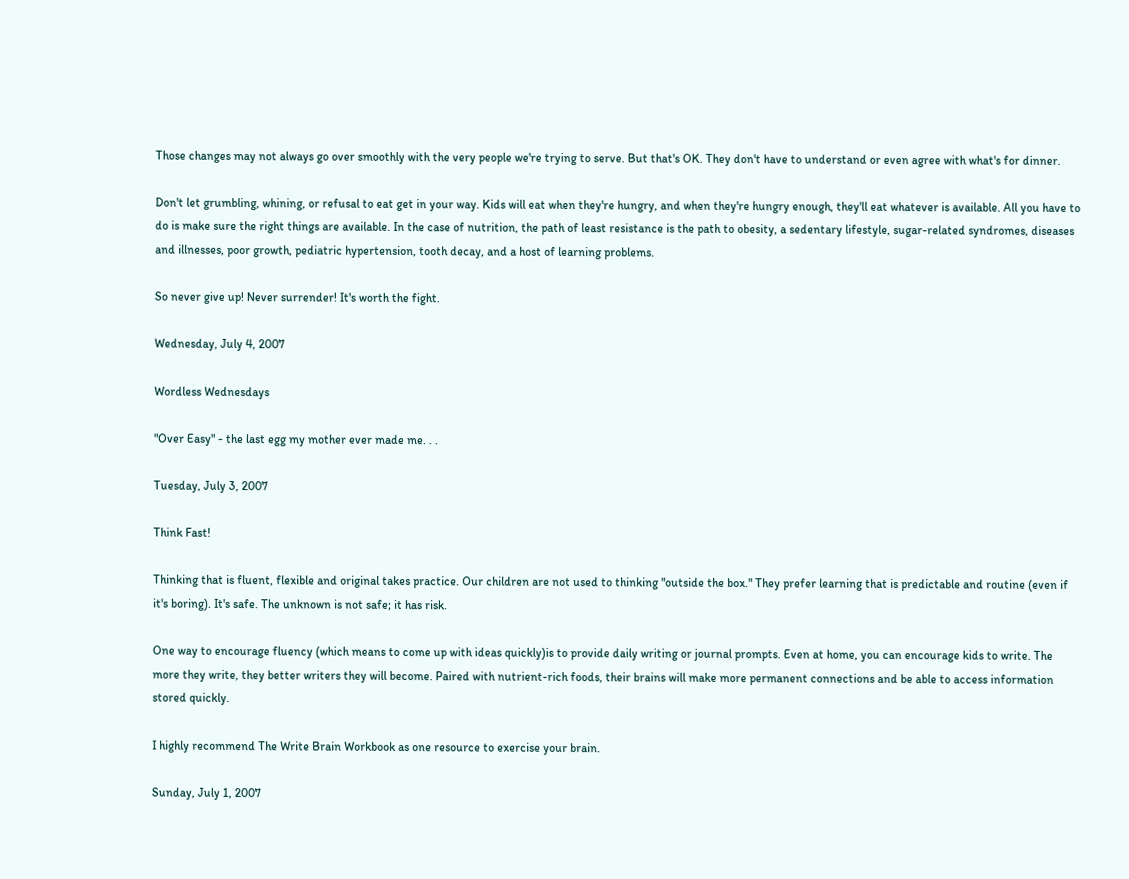Those changes may not always go over smoothly with the very people we're trying to serve. But that's OK. They don't have to understand or even agree with what's for dinner.

Don't let grumbling, whining, or refusal to eat get in your way. Kids will eat when they're hungry, and when they're hungry enough, they'll eat whatever is available. All you have to do is make sure the right things are available. In the case of nutrition, the path of least resistance is the path to obesity, a sedentary lifestyle, sugar-related syndromes, diseases and illnesses, poor growth, pediatric hypertension, tooth decay, and a host of learning problems.

So never give up! Never surrender! It's worth the fight.

Wednesday, July 4, 2007

Wordless Wednesdays

"Over Easy" - the last egg my mother ever made me. . .

Tuesday, July 3, 2007

Think Fast!

Thinking that is fluent, flexible and original takes practice. Our children are not used to thinking "outside the box." They prefer learning that is predictable and routine (even if it's boring). It's safe. The unknown is not safe; it has risk.

One way to encourage fluency (which means to come up with ideas quickly)is to provide daily writing or journal prompts. Even at home, you can encourage kids to write. The more they write, they better writers they will become. Paired with nutrient-rich foods, their brains will make more permanent connections and be able to access information stored quickly.

I highly recommend The Write Brain Workbook as one resource to exercise your brain.

Sunday, July 1, 2007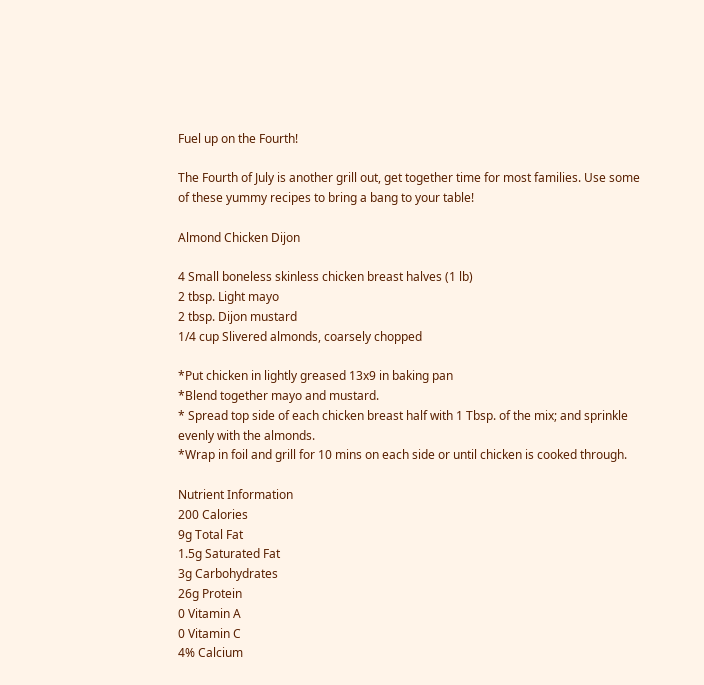Fuel up on the Fourth!

The Fourth of July is another grill out, get together time for most families. Use some of these yummy recipes to bring a bang to your table!

Almond Chicken Dijon

4 Small boneless skinless chicken breast halves (1 lb)
2 tbsp. Light mayo
2 tbsp. Dijon mustard
1/4 cup Slivered almonds, coarsely chopped

*Put chicken in lightly greased 13x9 in baking pan
*Blend together mayo and mustard.
* Spread top side of each chicken breast half with 1 Tbsp. of the mix; and sprinkle evenly with the almonds.
*Wrap in foil and grill for 10 mins on each side or until chicken is cooked through.

Nutrient Information
200 Calories
9g Total Fat
1.5g Saturated Fat
3g Carbohydrates
26g Protein
0 Vitamin A
0 Vitamin C
4% Calcium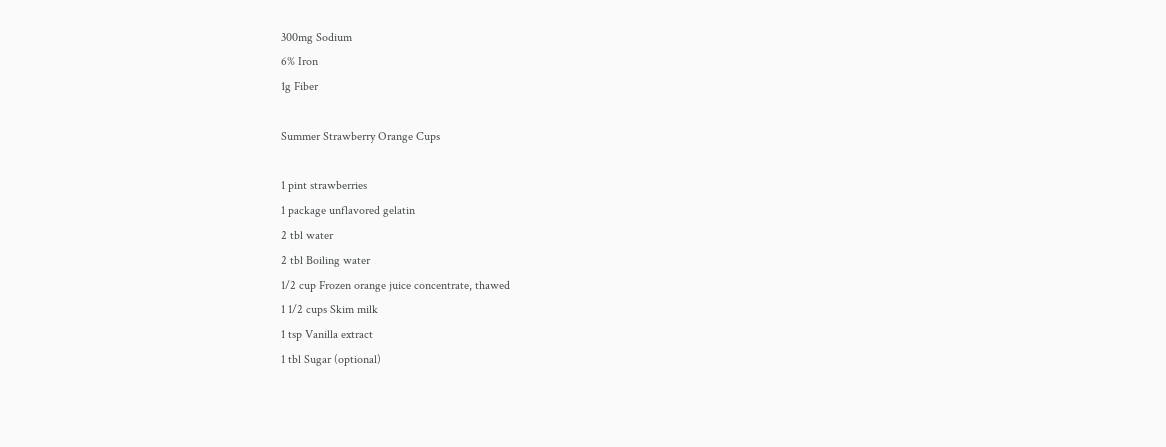300mg Sodium
6% Iron
1g Fiber

Summer Strawberry Orange Cups

1 pint strawberries
1 package unflavored gelatin
2 tbl water
2 tbl Boiling water
1/2 cup Frozen orange juice concentrate, thawed
1 1/2 cups Skim milk
1 tsp Vanilla extract
1 tbl Sugar (optional)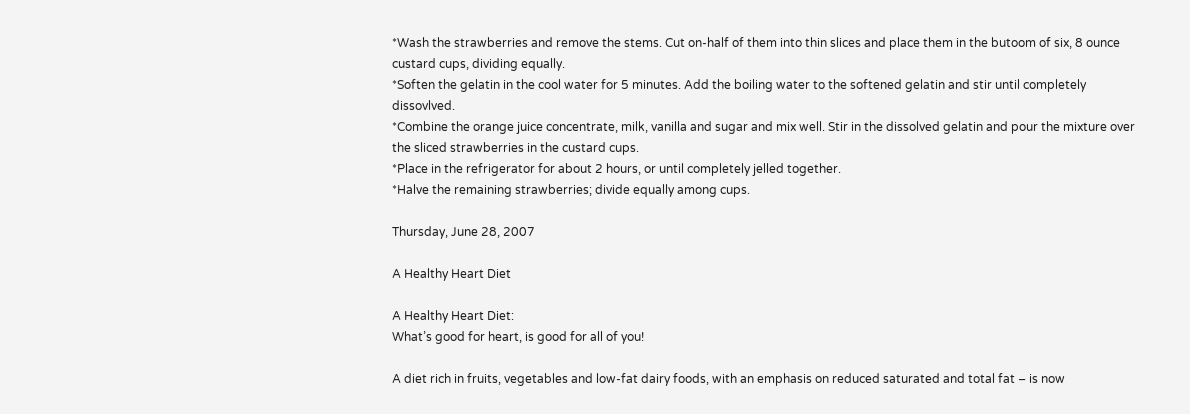*Wash the strawberries and remove the stems. Cut on-half of them into thin slices and place them in the butoom of six, 8 ounce custard cups, dividing equally.
*Soften the gelatin in the cool water for 5 minutes. Add the boiling water to the softened gelatin and stir until completely dissovlved.
*Combine the orange juice concentrate, milk, vanilla and sugar and mix well. Stir in the dissolved gelatin and pour the mixture over the sliced strawberries in the custard cups.
*Place in the refrigerator for about 2 hours, or until completely jelled together.
*Halve the remaining strawberries; divide equally among cups.

Thursday, June 28, 2007

A Healthy Heart Diet

A Healthy Heart Diet:
What’s good for heart, is good for all of you!

A diet rich in fruits, vegetables and low-fat dairy foods, with an emphasis on reduced saturated and total fat – is now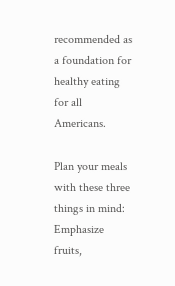recommended as a foundation for healthy eating for all Americans.

Plan your meals with these three things in mind:
Emphasize fruits,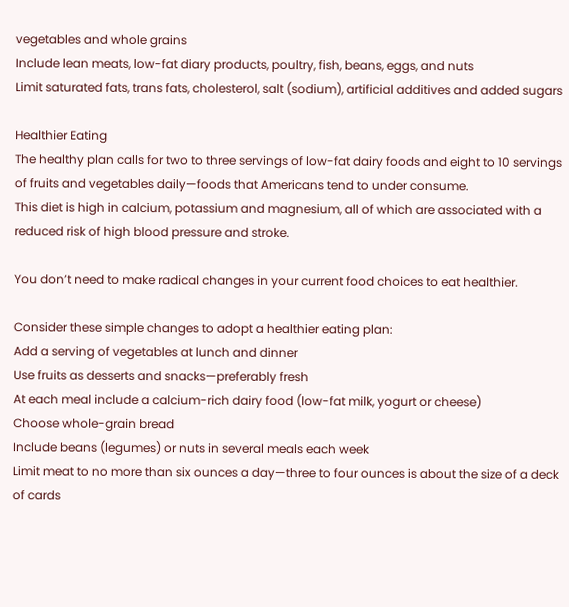vegetables and whole grains
Include lean meats, low-fat diary products, poultry, fish, beans, eggs, and nuts
Limit saturated fats, trans fats, cholesterol, salt (sodium), artificial additives and added sugars

Healthier Eating
The healthy plan calls for two to three servings of low-fat dairy foods and eight to 10 servings of fruits and vegetables daily—foods that Americans tend to under consume.
This diet is high in calcium, potassium and magnesium, all of which are associated with a reduced risk of high blood pressure and stroke.

You don’t need to make radical changes in your current food choices to eat healthier.

Consider these simple changes to adopt a healthier eating plan:
Add a serving of vegetables at lunch and dinner
Use fruits as desserts and snacks—preferably fresh
At each meal include a calcium-rich dairy food (low-fat milk, yogurt or cheese)
Choose whole-grain bread
Include beans (legumes) or nuts in several meals each week
Limit meat to no more than six ounces a day—three to four ounces is about the size of a deck of cards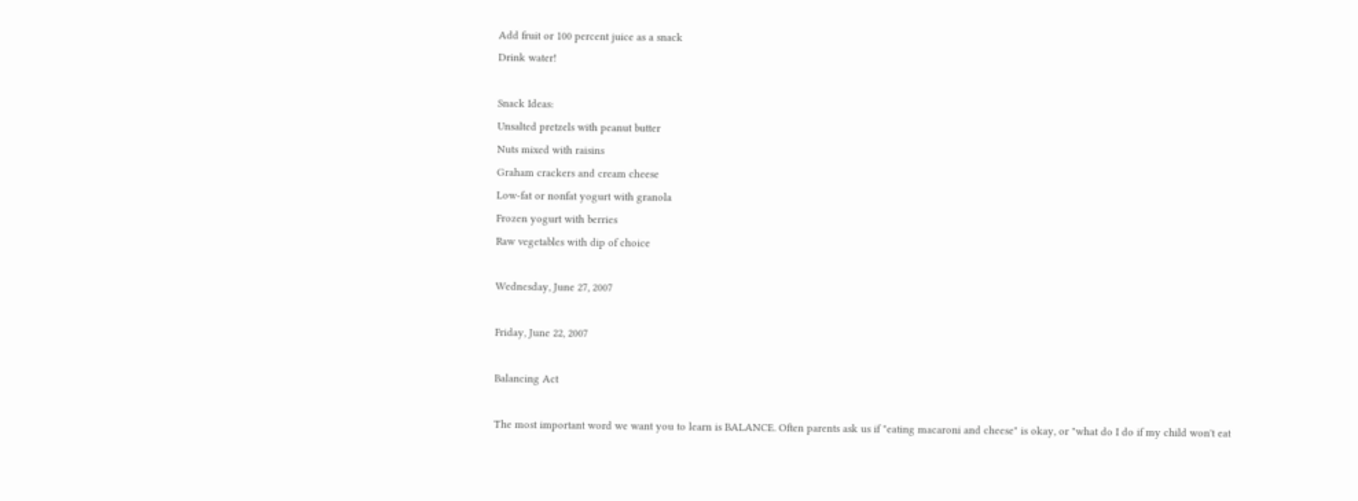Add fruit or 100 percent juice as a snack
Drink water!

Snack Ideas:
Unsalted pretzels with peanut butter
Nuts mixed with raisins
Graham crackers and cream cheese
Low-fat or nonfat yogurt with granola
Frozen yogurt with berries
Raw vegetables with dip of choice

Wednesday, June 27, 2007

Friday, June 22, 2007

Balancing Act

The most important word we want you to learn is BALANCE. Often parents ask us if "eating macaroni and cheese" is okay, or "what do I do if my child won't eat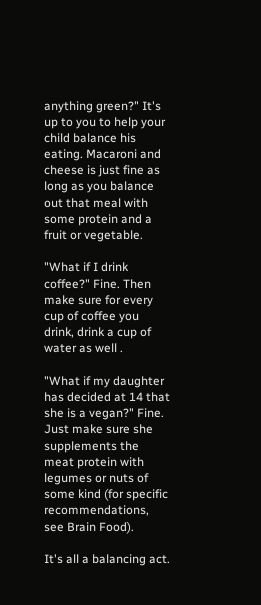anything green?" It's up to you to help your child balance his eating. Macaroni and cheese is just fine as long as you balance out that meal with some protein and a fruit or vegetable.

"What if I drink coffee?" Fine. Then make sure for every cup of coffee you drink, drink a cup of water as well .

"What if my daughter has decided at 14 that she is a vegan?" Fine. Just make sure she supplements the meat protein with legumes or nuts of some kind (for specific recommendations, see Brain Food).

It's all a balancing act.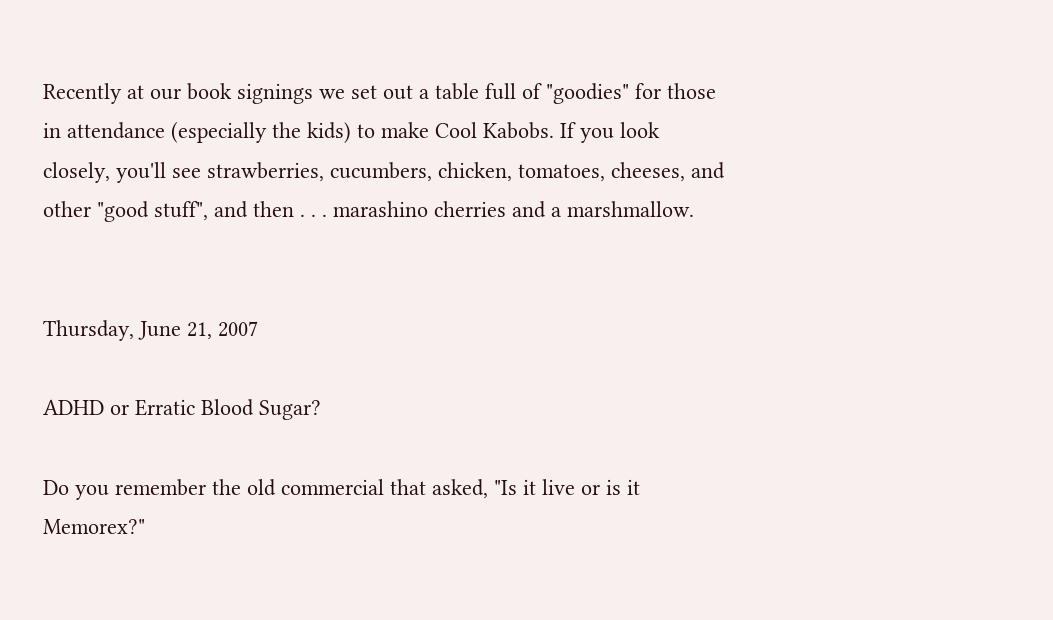Recently at our book signings we set out a table full of "goodies" for those in attendance (especially the kids) to make Cool Kabobs. If you look closely, you'll see strawberries, cucumbers, chicken, tomatoes, cheeses, and other "good stuff", and then . . . marashino cherries and a marshmallow.


Thursday, June 21, 2007

ADHD or Erratic Blood Sugar?

Do you remember the old commercial that asked, "Is it live or is it Memorex?"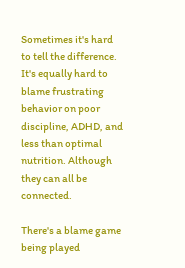Sometimes it's hard to tell the difference. It's equally hard to blame frustrating behavior on poor discipline, ADHD, and less than optimal nutrition. Although they can all be connected.

There's a blame game being played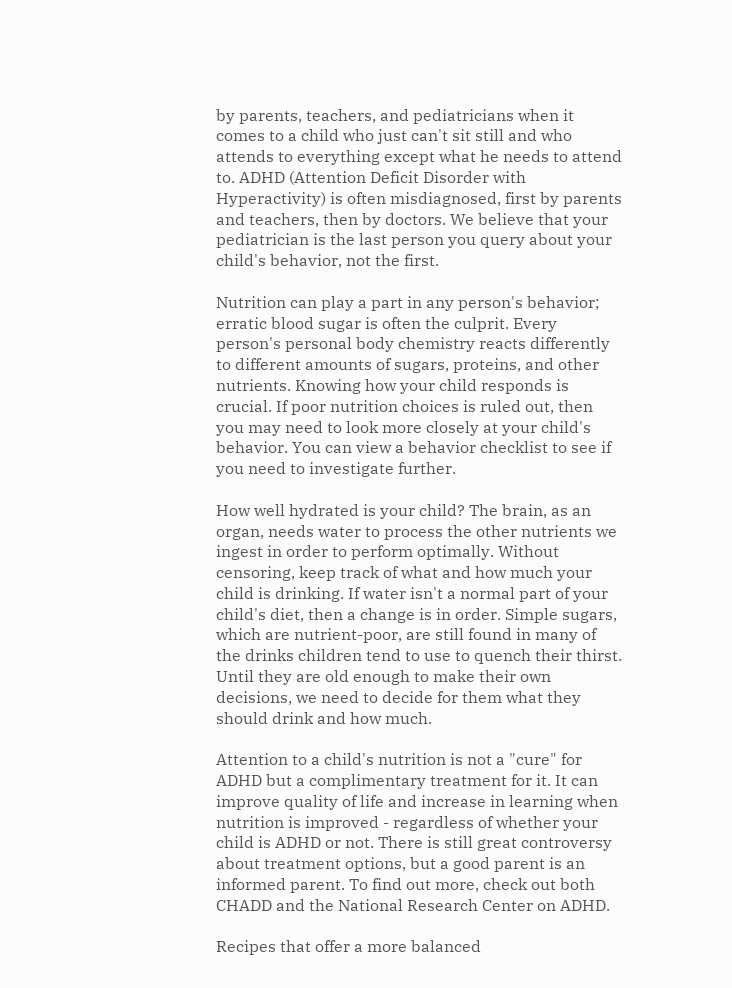by parents, teachers, and pediatricians when it comes to a child who just can't sit still and who attends to everything except what he needs to attend to. ADHD (Attention Deficit Disorder with Hyperactivity) is often misdiagnosed, first by parents and teachers, then by doctors. We believe that your pediatrician is the last person you query about your child's behavior, not the first.

Nutrition can play a part in any person's behavior; erratic blood sugar is often the culprit. Every person's personal body chemistry reacts differently to different amounts of sugars, proteins, and other nutrients. Knowing how your child responds is crucial. If poor nutrition choices is ruled out, then you may need to look more closely at your child's behavior. You can view a behavior checklist to see if you need to investigate further.

How well hydrated is your child? The brain, as an organ, needs water to process the other nutrients we ingest in order to perform optimally. Without censoring, keep track of what and how much your child is drinking. If water isn't a normal part of your child's diet, then a change is in order. Simple sugars, which are nutrient-poor, are still found in many of the drinks children tend to use to quench their thirst. Until they are old enough to make their own decisions, we need to decide for them what they should drink and how much.

Attention to a child's nutrition is not a "cure" for ADHD but a complimentary treatment for it. It can improve quality of life and increase in learning when nutrition is improved - regardless of whether your child is ADHD or not. There is still great controversy about treatment options, but a good parent is an informed parent. To find out more, check out both CHADD and the National Research Center on ADHD.

Recipes that offer a more balanced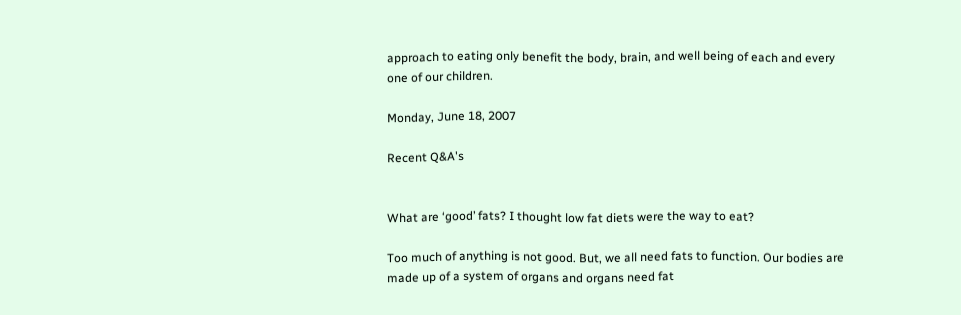approach to eating only benefit the body, brain, and well being of each and every one of our children.

Monday, June 18, 2007

Recent Q&A's


What are ‘good’ fats? I thought low fat diets were the way to eat?

Too much of anything is not good. But, we all need fats to function. Our bodies are made up of a system of organs and organs need fat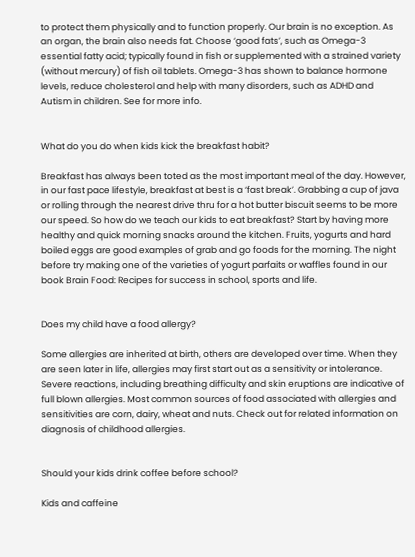to protect them physically and to function properly. Our brain is no exception. As an organ, the brain also needs fat. Choose ‘good fats’, such as Omega-3 essential fatty acid; typically found in fish or supplemented with a strained variety (without mercury) of fish oil tablets. Omega-3 has shown to balance hormone levels, reduce cholesterol and help with many disorders, such as ADHD and Autism in children. See for more info.


What do you do when kids kick the breakfast habit?

Breakfast has always been toted as the most important meal of the day. However, in our fast pace lifestyle, breakfast at best is a ‘fast break’. Grabbing a cup of java or rolling through the nearest drive thru for a hot butter biscuit seems to be more our speed. So how do we teach our kids to eat breakfast? Start by having more healthy and quick morning snacks around the kitchen. Fruits, yogurts and hard boiled eggs are good examples of grab and go foods for the morning. The night before try making one of the varieties of yogurt parfaits or waffles found in our book Brain Food: Recipes for success in school, sports and life.


Does my child have a food allergy?

Some allergies are inherited at birth, others are developed over time. When they are seen later in life, allergies may first start out as a sensitivity or intolerance. Severe reactions, including breathing difficulty and skin eruptions are indicative of full blown allergies. Most common sources of food associated with allergies and sensitivities are corn, dairy, wheat and nuts. Check out for related information on diagnosis of childhood allergies.


Should your kids drink coffee before school?

Kids and caffeine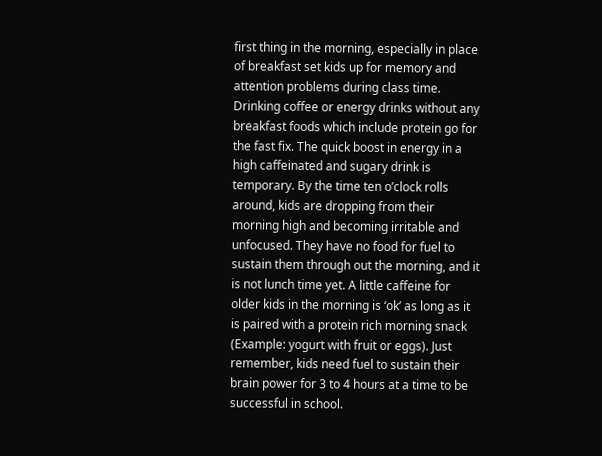first thing in the morning, especially in place of breakfast set kids up for memory and attention problems during class time. Drinking coffee or energy drinks without any breakfast foods which include protein go for the fast fix. The quick boost in energy in a high caffeinated and sugary drink is temporary. By the time ten o’clock rolls around, kids are dropping from their morning high and becoming irritable and unfocused. They have no food for fuel to sustain them through out the morning, and it is not lunch time yet. A little caffeine for older kids in the morning is ‘ok’ as long as it is paired with a protein rich morning snack (Example: yogurt with fruit or eggs). Just remember, kids need fuel to sustain their brain power for 3 to 4 hours at a time to be successful in school.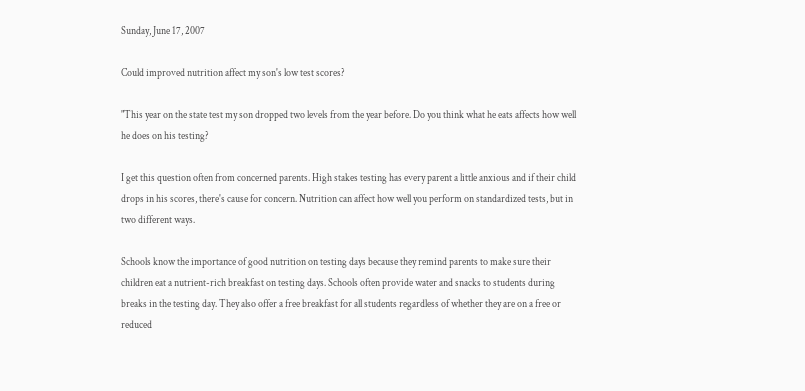Sunday, June 17, 2007

Could improved nutrition affect my son's low test scores?

"This year on the state test my son dropped two levels from the year before. Do you think what he eats affects how well he does on his testing?

I get this question often from concerned parents. High stakes testing has every parent a little anxious and if their child drops in his scores, there's cause for concern. Nutrition can affect how well you perform on standardized tests, but in two different ways.

Schools know the importance of good nutrition on testing days because they remind parents to make sure their children eat a nutrient-rich breakfast on testing days. Schools often provide water and snacks to students during breaks in the testing day. They also offer a free breakfast for all students regardless of whether they are on a free or reduced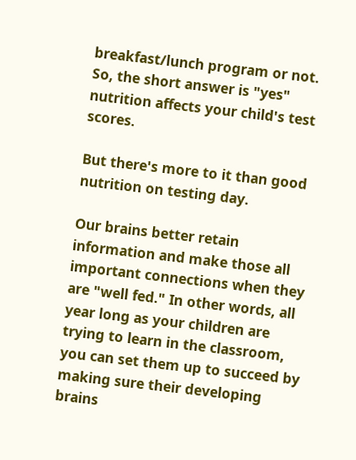breakfast/lunch program or not. So, the short answer is "yes" nutrition affects your child's test scores.

But there's more to it than good nutrition on testing day.

Our brains better retain information and make those all important connections when they are "well fed." In other words, all year long as your children are trying to learn in the classroom, you can set them up to succeed by making sure their developing brains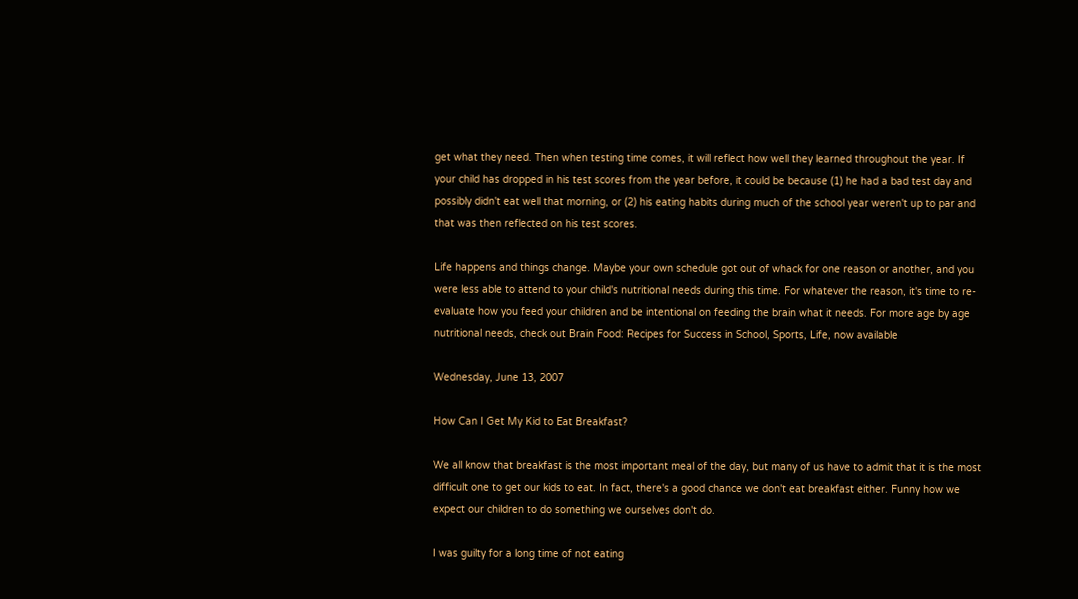get what they need. Then when testing time comes, it will reflect how well they learned throughout the year. If your child has dropped in his test scores from the year before, it could be because (1) he had a bad test day and possibly didn't eat well that morning, or (2) his eating habits during much of the school year weren't up to par and that was then reflected on his test scores.

Life happens and things change. Maybe your own schedule got out of whack for one reason or another, and you were less able to attend to your child's nutritional needs during this time. For whatever the reason, it's time to re-evaluate how you feed your children and be intentional on feeding the brain what it needs. For more age by age nutritional needs, check out Brain Food: Recipes for Success in School, Sports, Life, now available

Wednesday, June 13, 2007

How Can I Get My Kid to Eat Breakfast?

We all know that breakfast is the most important meal of the day, but many of us have to admit that it is the most difficult one to get our kids to eat. In fact, there's a good chance we don't eat breakfast either. Funny how we expect our children to do something we ourselves don't do.

I was guilty for a long time of not eating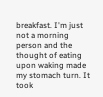breakfast. I'm just not a morning person and the thought of eating upon waking made my stomach turn. It took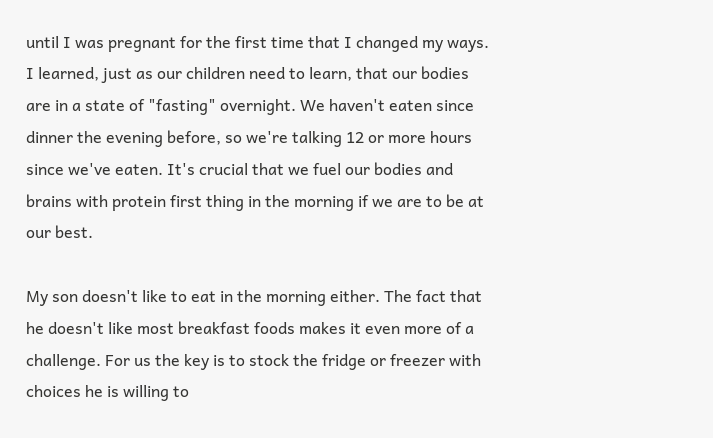until I was pregnant for the first time that I changed my ways. I learned, just as our children need to learn, that our bodies are in a state of "fasting" overnight. We haven't eaten since dinner the evening before, so we're talking 12 or more hours since we've eaten. It's crucial that we fuel our bodies and brains with protein first thing in the morning if we are to be at our best.

My son doesn't like to eat in the morning either. The fact that he doesn't like most breakfast foods makes it even more of a challenge. For us the key is to stock the fridge or freezer with choices he is willing to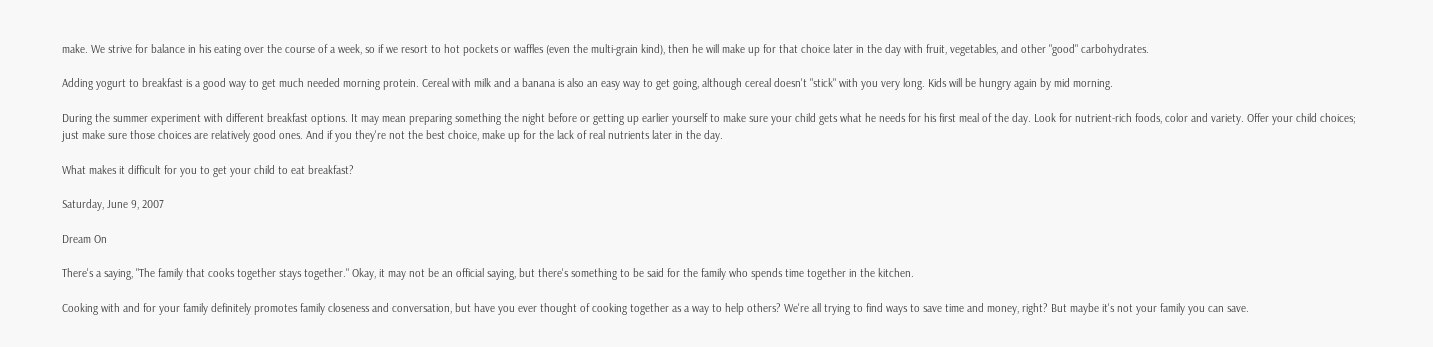make. We strive for balance in his eating over the course of a week, so if we resort to hot pockets or waffles (even the multi-grain kind), then he will make up for that choice later in the day with fruit, vegetables, and other "good" carbohydrates.

Adding yogurt to breakfast is a good way to get much needed morning protein. Cereal with milk and a banana is also an easy way to get going, although cereal doesn't "stick" with you very long. Kids will be hungry again by mid morning.

During the summer experiment with different breakfast options. It may mean preparing something the night before or getting up earlier yourself to make sure your child gets what he needs for his first meal of the day. Look for nutrient-rich foods, color and variety. Offer your child choices; just make sure those choices are relatively good ones. And if you they're not the best choice, make up for the lack of real nutrients later in the day.

What makes it difficult for you to get your child to eat breakfast?

Saturday, June 9, 2007

Dream On

There's a saying, "The family that cooks together stays together." Okay, it may not be an official saying, but there's something to be said for the family who spends time together in the kitchen.

Cooking with and for your family definitely promotes family closeness and conversation, but have you ever thought of cooking together as a way to help others? We're all trying to find ways to save time and money, right? But maybe it's not your family you can save.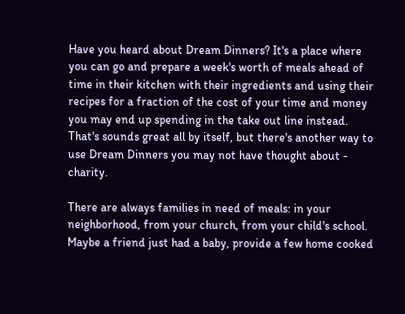Have you heard about Dream Dinners? It's a place where you can go and prepare a week's worth of meals ahead of time in their kitchen with their ingredients and using their recipes for a fraction of the cost of your time and money you may end up spending in the take out line instead. That's sounds great all by itself, but there's another way to use Dream Dinners you may not have thought about - charity.

There are always families in need of meals: in your neighborhood, from your church, from your child's school. Maybe a friend just had a baby, provide a few home cooked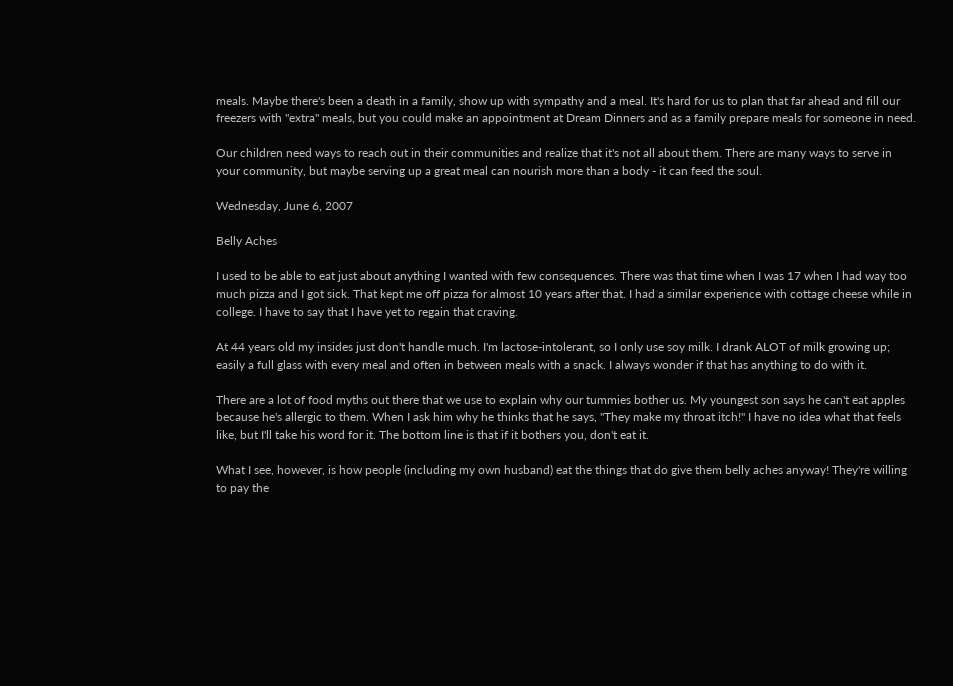meals. Maybe there's been a death in a family, show up with sympathy and a meal. It's hard for us to plan that far ahead and fill our freezers with "extra" meals, but you could make an appointment at Dream Dinners and as a family prepare meals for someone in need.

Our children need ways to reach out in their communities and realize that it's not all about them. There are many ways to serve in your community, but maybe serving up a great meal can nourish more than a body - it can feed the soul.

Wednesday, June 6, 2007

Belly Aches

I used to be able to eat just about anything I wanted with few consequences. There was that time when I was 17 when I had way too much pizza and I got sick. That kept me off pizza for almost 10 years after that. I had a similar experience with cottage cheese while in college. I have to say that I have yet to regain that craving.

At 44 years old my insides just don't handle much. I'm lactose-intolerant, so I only use soy milk. I drank ALOT of milk growing up; easily a full glass with every meal and often in between meals with a snack. I always wonder if that has anything to do with it.

There are a lot of food myths out there that we use to explain why our tummies bother us. My youngest son says he can't eat apples because he's allergic to them. When I ask him why he thinks that he says, "They make my throat itch!" I have no idea what that feels like, but I'll take his word for it. The bottom line is that if it bothers you, don't eat it.

What I see, however, is how people (including my own husband) eat the things that do give them belly aches anyway! They're willing to pay the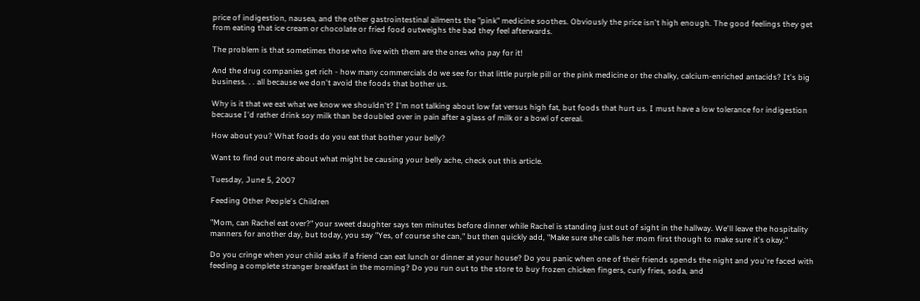price of indigestion, nausea, and the other gastrointestinal ailments the "pink" medicine soothes. Obviously the price isn't high enough. The good feelings they get from eating that ice cream or chocolate or fried food outweighs the bad they feel afterwards.

The problem is that sometimes those who live with them are the ones who pay for it!

And the drug companies get rich - how many commercials do we see for that little purple pill or the pink medicine or the chalky, calcium-enriched antacids? It's big business. . . all because we don't avoid the foods that bother us.

Why is it that we eat what we know we shouldn't? I'm not talking about low fat versus high fat, but foods that hurt us. I must have a low tolerance for indigestion because I'd rather drink soy milk than be doubled over in pain after a glass of milk or a bowl of cereal.

How about you? What foods do you eat that bother your belly?

Want to find out more about what might be causing your belly ache, check out this article.

Tuesday, June 5, 2007

Feeding Other People's Children

"Mom, can Rachel eat over?" your sweet daughter says ten minutes before dinner while Rachel is standing just out of sight in the hallway. We'll leave the hospitality manners for another day, but today, you say "Yes, of course she can," but then quickly add, "Make sure she calls her mom first though to make sure it's okay."

Do you cringe when your child asks if a friend can eat lunch or dinner at your house? Do you panic when one of their friends spends the night and you're faced with feeding a complete stranger breakfast in the morning? Do you run out to the store to buy frozen chicken fingers, curly fries, soda, and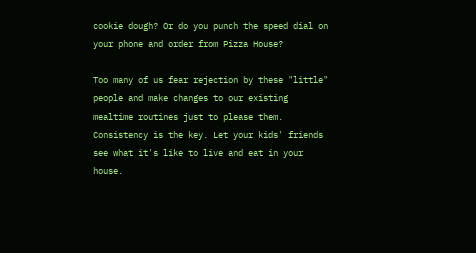cookie dough? Or do you punch the speed dial on your phone and order from Pizza House?

Too many of us fear rejection by these "little" people and make changes to our existing mealtime routines just to please them. Consistency is the key. Let your kids' friends see what it's like to live and eat in your house.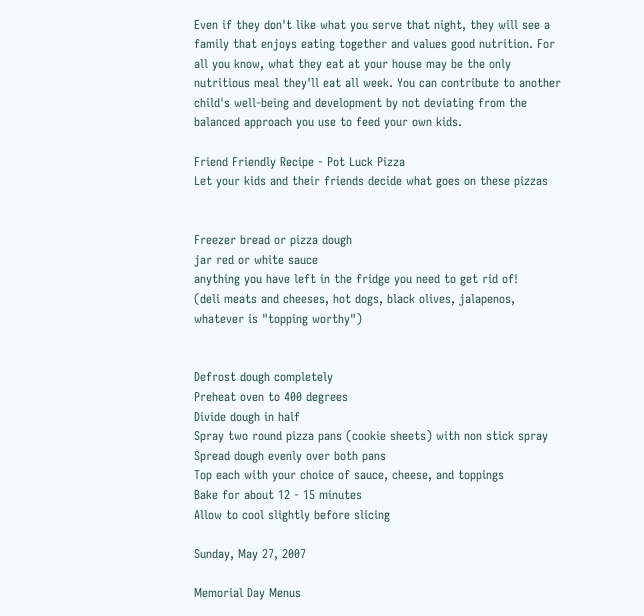Even if they don't like what you serve that night, they will see a family that enjoys eating together and values good nutrition. For all you know, what they eat at your house may be the only nutritious meal they'll eat all week. You can contribute to another child's well-being and development by not deviating from the balanced approach you use to feed your own kids.

Friend Friendly Recipe - Pot Luck Pizza
Let your kids and their friends decide what goes on these pizzas


Freezer bread or pizza dough
jar red or white sauce
anything you have left in the fridge you need to get rid of!
(deli meats and cheeses, hot dogs, black olives, jalapenos, whatever is "topping worthy")


Defrost dough completely
Preheat oven to 400 degrees
Divide dough in half
Spray two round pizza pans (cookie sheets) with non stick spray
Spread dough evenly over both pans
Top each with your choice of sauce, cheese, and toppings
Bake for about 12 - 15 minutes
Allow to cool slightly before slicing

Sunday, May 27, 2007

Memorial Day Menus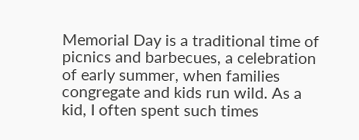Memorial Day is a traditional time of picnics and barbecues, a celebration of early summer, when families congregate and kids run wild. As a kid, I often spent such times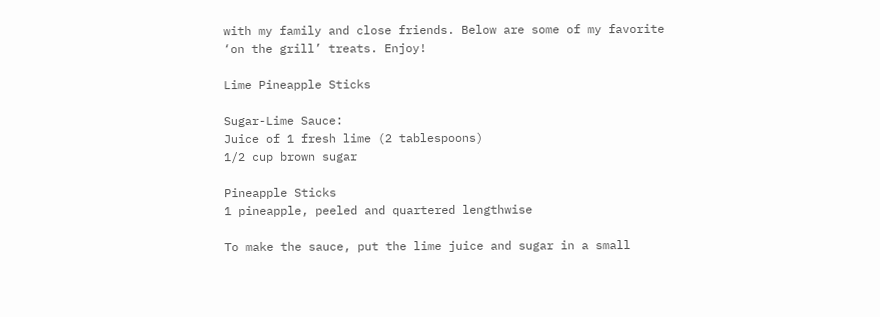with my family and close friends. Below are some of my favorite ‘on the grill’ treats. Enjoy!

Lime Pineapple Sticks

Sugar-Lime Sauce:
Juice of 1 fresh lime (2 tablespoons)
1/2 cup brown sugar

Pineapple Sticks
1 pineapple, peeled and quartered lengthwise

To make the sauce, put the lime juice and sugar in a small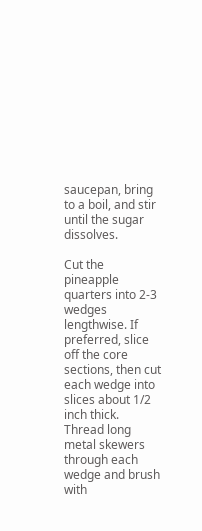saucepan, bring to a boil, and stir until the sugar dissolves.

Cut the pineapple quarters into 2-3 wedges lengthwise. If preferred, slice off the core sections, then cut each wedge into slices about 1/2 inch thick. Thread long metal skewers through each wedge and brush with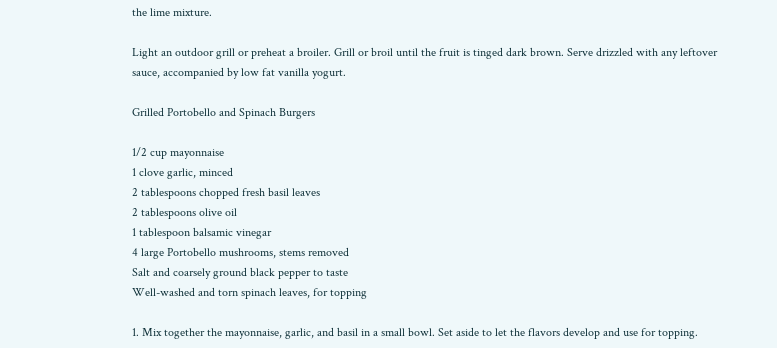the lime mixture.

Light an outdoor grill or preheat a broiler. Grill or broil until the fruit is tinged dark brown. Serve drizzled with any leftover sauce, accompanied by low fat vanilla yogurt.

Grilled Portobello and Spinach Burgers

1/2 cup mayonnaise
1 clove garlic, minced
2 tablespoons chopped fresh basil leaves
2 tablespoons olive oil
1 tablespoon balsamic vinegar
4 large Portobello mushrooms, stems removed
Salt and coarsely ground black pepper to taste
Well-washed and torn spinach leaves, for topping

1. Mix together the mayonnaise, garlic, and basil in a small bowl. Set aside to let the flavors develop and use for topping.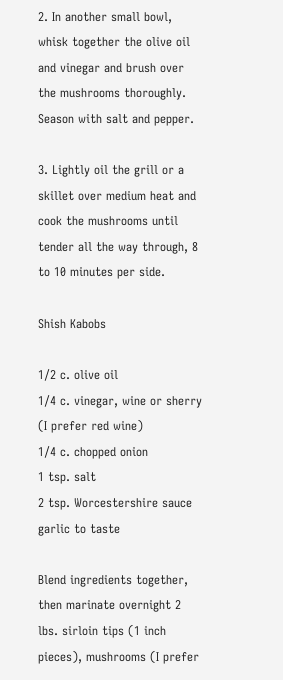2. In another small bowl, whisk together the olive oil and vinegar and brush over the mushrooms thoroughly. Season with salt and pepper.

3. Lightly oil the grill or a skillet over medium heat and cook the mushrooms until tender all the way through, 8 to 10 minutes per side.

Shish Kabobs

1/2 c. olive oil
1/4 c. vinegar, wine or sherry (I prefer red wine)
1/4 c. chopped onion
1 tsp. salt
2 tsp. Worcestershire sauce
garlic to taste

Blend ingredients together, then marinate overnight 2 lbs. sirloin tips (1 inch pieces), mushrooms (I prefer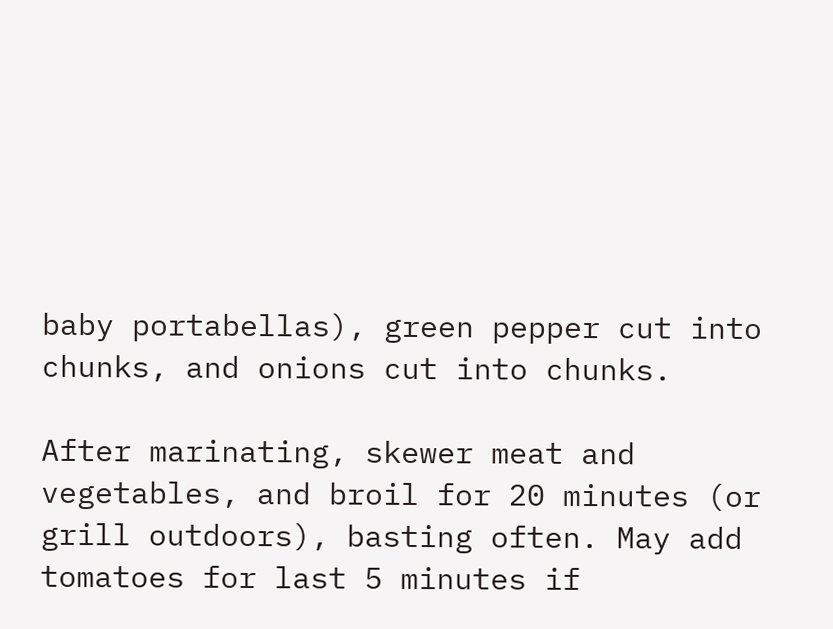baby portabellas), green pepper cut into chunks, and onions cut into chunks.

After marinating, skewer meat and vegetables, and broil for 20 minutes (or grill outdoors), basting often. May add tomatoes for last 5 minutes if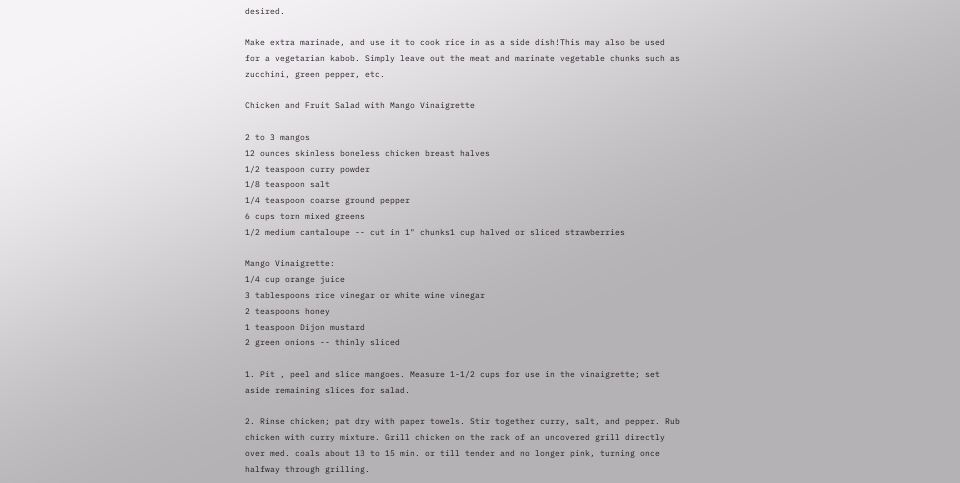desired.

Make extra marinade, and use it to cook rice in as a side dish!This may also be used for a vegetarian kabob. Simply leave out the meat and marinate vegetable chunks such as zucchini, green pepper, etc.

Chicken and Fruit Salad with Mango Vinaigrette

2 to 3 mangos
12 ounces skinless boneless chicken breast halves
1/2 teaspoon curry powder
1/8 teaspoon salt
1/4 teaspoon coarse ground pepper
6 cups torn mixed greens
1/2 medium cantaloupe -- cut in 1" chunks1 cup halved or sliced strawberries

Mango Vinaigrette:
1/4 cup orange juice
3 tablespoons rice vinegar or white wine vinegar
2 teaspoons honey
1 teaspoon Dijon mustard
2 green onions -- thinly sliced

1. Pit , peel and slice mangoes. Measure 1-1/2 cups for use in the vinaigrette; set aside remaining slices for salad.

2. Rinse chicken; pat dry with paper towels. Stir together curry, salt, and pepper. Rub chicken with curry mixture. Grill chicken on the rack of an uncovered grill directly over med. coals about 13 to 15 min. or till tender and no longer pink, turning once halfway through grilling.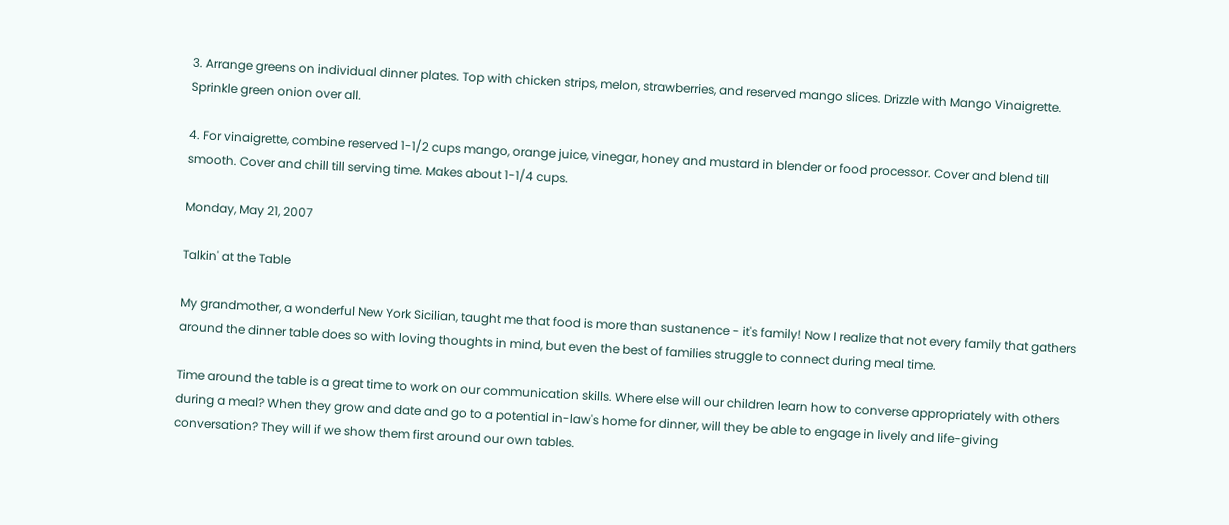3. Arrange greens on individual dinner plates. Top with chicken strips, melon, strawberries, and reserved mango slices. Drizzle with Mango Vinaigrette. Sprinkle green onion over all.

4. For vinaigrette, combine reserved 1-1/2 cups mango, orange juice, vinegar, honey and mustard in blender or food processor. Cover and blend till smooth. Cover and chill till serving time. Makes about 1-1/4 cups.

Monday, May 21, 2007

Talkin' at the Table

My grandmother, a wonderful New York Sicilian, taught me that food is more than sustanence - it's family! Now I realize that not every family that gathers around the dinner table does so with loving thoughts in mind, but even the best of families struggle to connect during meal time.

Time around the table is a great time to work on our communication skills. Where else will our children learn how to converse appropriately with others during a meal? When they grow and date and go to a potential in-law's home for dinner, will they be able to engage in lively and life-giving conversation? They will if we show them first around our own tables.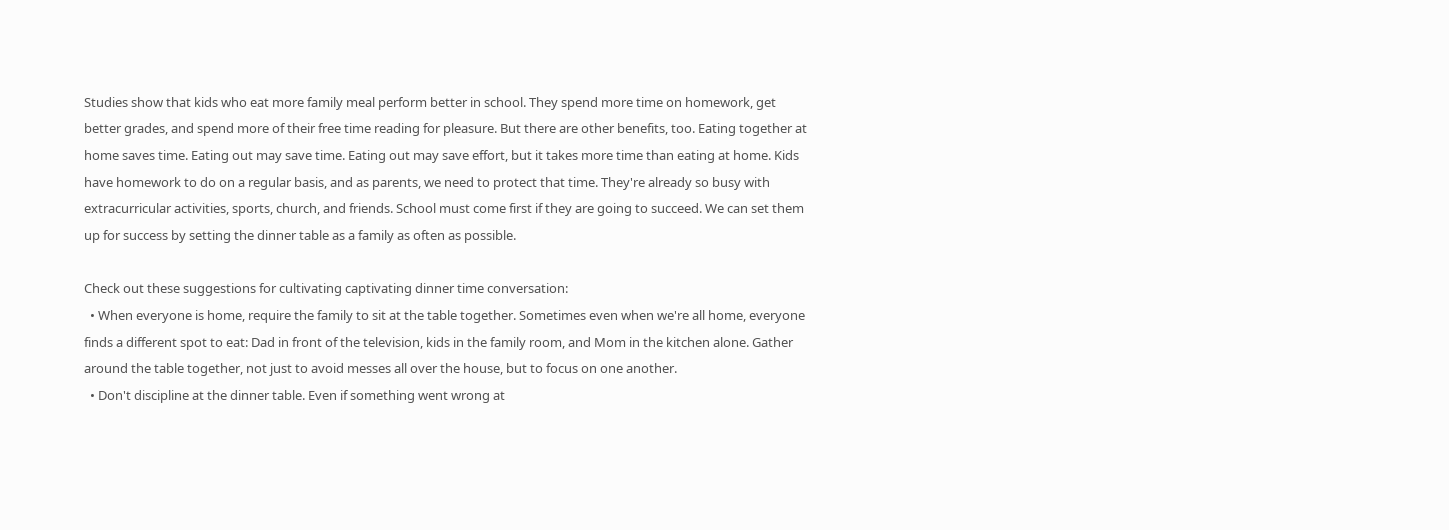Studies show that kids who eat more family meal perform better in school. They spend more time on homework, get better grades, and spend more of their free time reading for pleasure. But there are other benefits, too. Eating together at home saves time. Eating out may save time. Eating out may save effort, but it takes more time than eating at home. Kids have homework to do on a regular basis, and as parents, we need to protect that time. They're already so busy with extracurricular activities, sports, church, and friends. School must come first if they are going to succeed. We can set them up for success by setting the dinner table as a family as often as possible.

Check out these suggestions for cultivating captivating dinner time conversation:
  • When everyone is home, require the family to sit at the table together. Sometimes even when we're all home, everyone finds a different spot to eat: Dad in front of the television, kids in the family room, and Mom in the kitchen alone. Gather around the table together, not just to avoid messes all over the house, but to focus on one another.
  • Don't discipline at the dinner table. Even if something went wrong at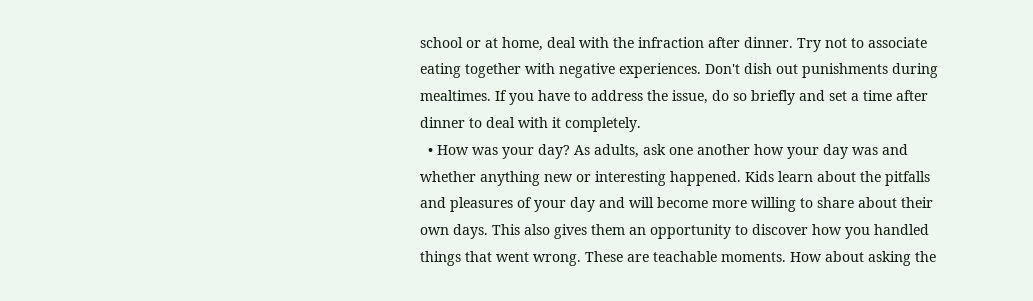school or at home, deal with the infraction after dinner. Try not to associate eating together with negative experiences. Don't dish out punishments during mealtimes. If you have to address the issue, do so briefly and set a time after dinner to deal with it completely.
  • How was your day? As adults, ask one another how your day was and whether anything new or interesting happened. Kids learn about the pitfalls and pleasures of your day and will become more willing to share about their own days. This also gives them an opportunity to discover how you handled things that went wrong. These are teachable moments. How about asking the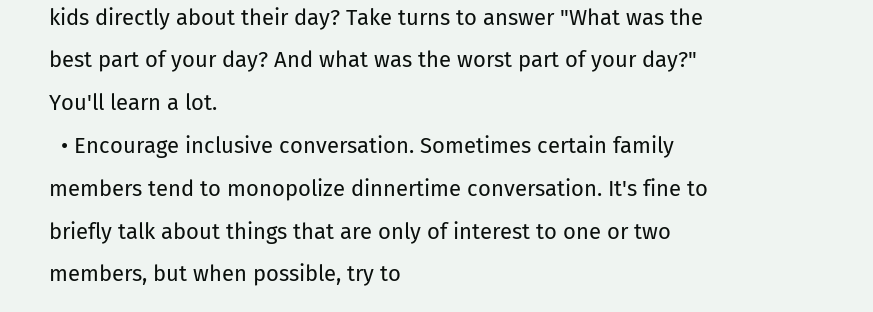kids directly about their day? Take turns to answer "What was the best part of your day? And what was the worst part of your day?" You'll learn a lot.
  • Encourage inclusive conversation. Sometimes certain family members tend to monopolize dinnertime conversation. It's fine to briefly talk about things that are only of interest to one or two members, but when possible, try to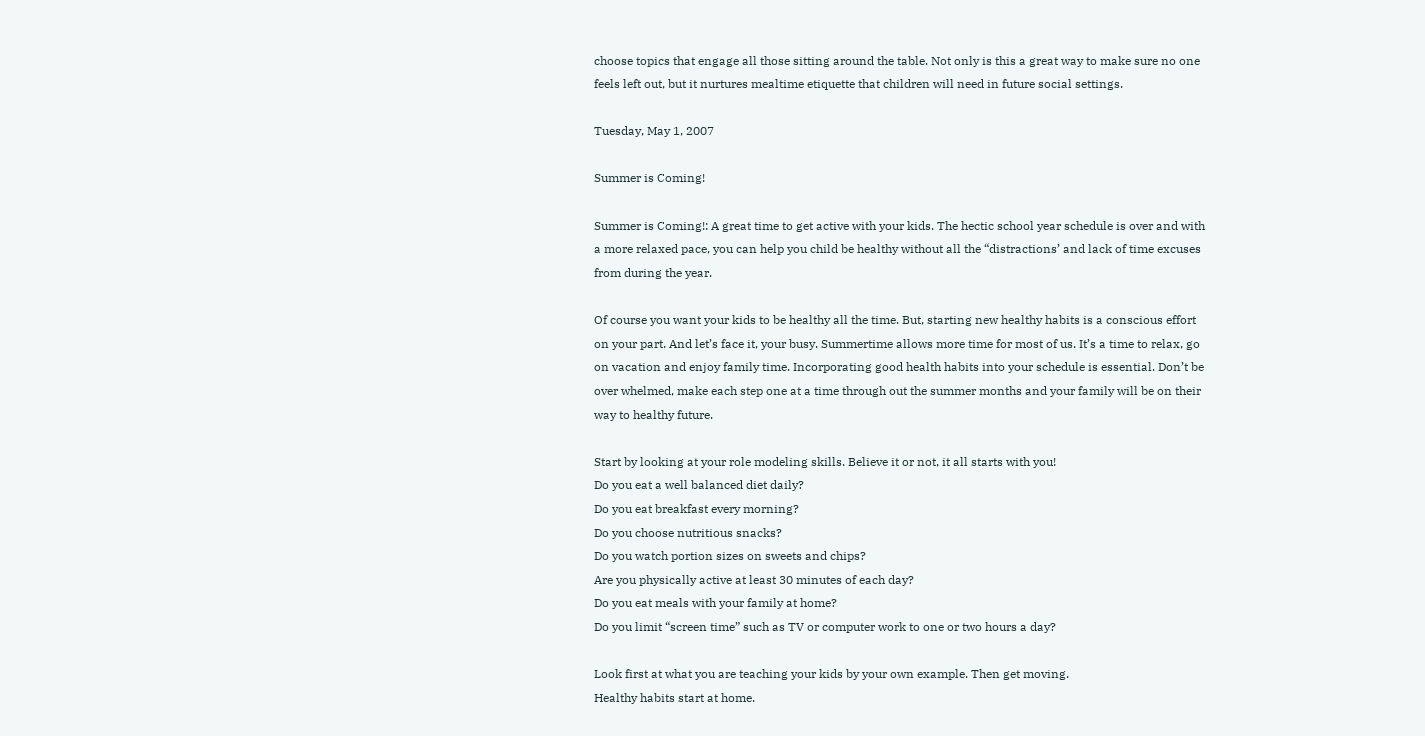choose topics that engage all those sitting around the table. Not only is this a great way to make sure no one feels left out, but it nurtures mealtime etiquette that children will need in future social settings.

Tuesday, May 1, 2007

Summer is Coming!

Summer is Coming!: A great time to get active with your kids. The hectic school year schedule is over and with a more relaxed pace, you can help you child be healthy without all the “distractions’ and lack of time excuses from during the year.

Of course you want your kids to be healthy all the time. But, starting new healthy habits is a conscious effort on your part. And let’s face it, your busy. Summertime allows more time for most of us. It’s a time to relax, go on vacation and enjoy family time. Incorporating good health habits into your schedule is essential. Don’t be over whelmed, make each step one at a time through out the summer months and your family will be on their way to healthy future.

Start by looking at your role modeling skills. Believe it or not, it all starts with you!
Do you eat a well balanced diet daily?
Do you eat breakfast every morning?
Do you choose nutritious snacks?
Do you watch portion sizes on sweets and chips?
Are you physically active at least 30 minutes of each day?
Do you eat meals with your family at home?
Do you limit “screen time” such as TV or computer work to one or two hours a day?

Look first at what you are teaching your kids by your own example. Then get moving.
Healthy habits start at home.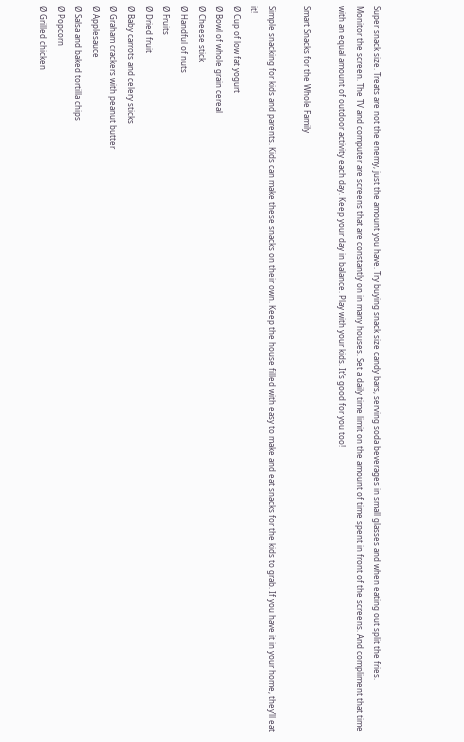Super snack size. Treats are not the enemy, just the amount you have. Try buying snack size candy bars, serving soda beverages in small glasses and when eating out split the fries.
Monitor the screen. The TV and computer are screens that are constantly on in many houses. Set a daily time limit on the amount of time spent in front of the screens. And compliment that time with an equal amount of outdoor activity each day. Keep your day in balance. Play with your kids. It’s good for you too!

Smart Snacks for the Whole Family

Simple snacking for kids and parents. Kids can make these snacks on their own. Keep the house filled with easy to make and eat snacks for the kids to grab. If you have it in your home, they’ll eat it!
Ø Cup of low fat yogurt
Ø Bowl of whole grain cereal
Ø Cheese stick
Ø Handful of nuts
Ø Fruits
Ø Dried fruit
Ø Baby carrots and celery sticks
Ø Graham crackers with peanut butter
Ø Applesauce
Ø Salsa and baked tortilla chips
Ø Popcorn
Ø Grilled chicken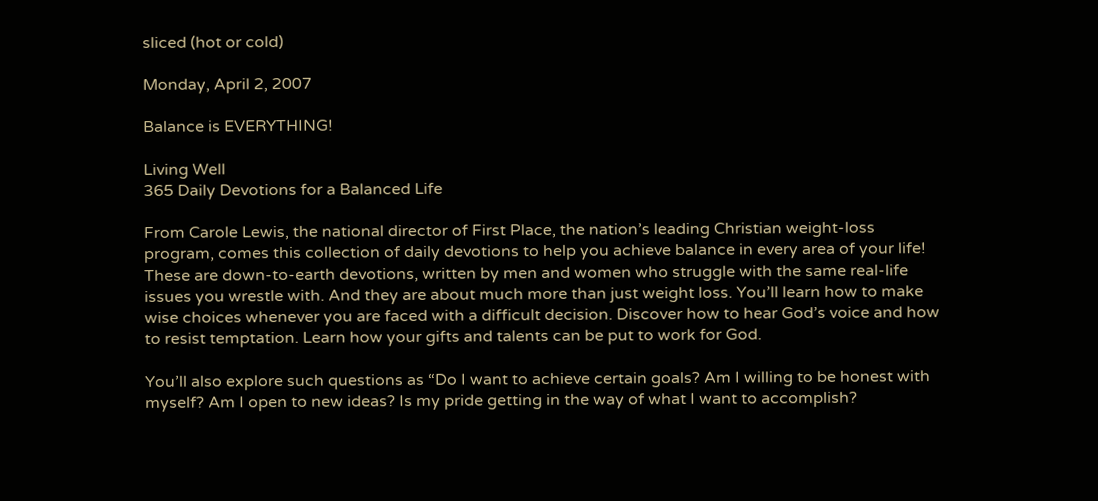sliced (hot or cold)

Monday, April 2, 2007

Balance is EVERYTHING!

Living Well
365 Daily Devotions for a Balanced Life

From Carole Lewis, the national director of First Place, the nation’s leading Christian weight-loss program, comes this collection of daily devotions to help you achieve balance in every area of your life!
These are down-to-earth devotions, written by men and women who struggle with the same real-life issues you wrestle with. And they are about much more than just weight loss. You’ll learn how to make wise choices whenever you are faced with a difficult decision. Discover how to hear God’s voice and how to resist temptation. Learn how your gifts and talents can be put to work for God.

You’ll also explore such questions as “Do I want to achieve certain goals? Am I willing to be honest with myself? Am I open to new ideas? Is my pride getting in the way of what I want to accomplish?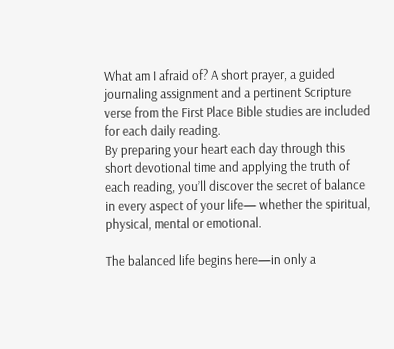What am I afraid of? A short prayer, a guided journaling assignment and a pertinent Scripture verse from the First Place Bible studies are included for each daily reading.
By preparing your heart each day through this short devotional time and applying the truth of each reading, you’ll discover the secret of balance in every aspect of your life— whether the spiritual, physical, mental or emotional.

The balanced life begins here—in only a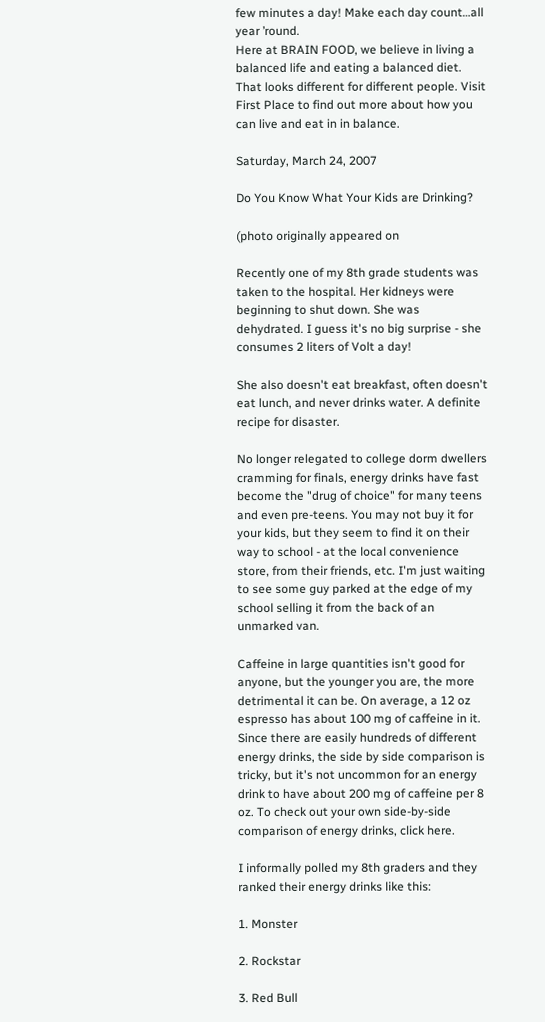few minutes a day! Make each day count…all year ’round.
Here at BRAIN FOOD, we believe in living a balanced life and eating a balanced diet. That looks different for different people. Visit First Place to find out more about how you can live and eat in in balance.

Saturday, March 24, 2007

Do You Know What Your Kids are Drinking?

(photo originally appeared on

Recently one of my 8th grade students was taken to the hospital. Her kidneys were beginning to shut down. She was dehydrated. I guess it's no big surprise - she consumes 2 liters of Volt a day!

She also doesn't eat breakfast, often doesn't eat lunch, and never drinks water. A definite recipe for disaster.

No longer relegated to college dorm dwellers cramming for finals, energy drinks have fast become the "drug of choice" for many teens and even pre-teens. You may not buy it for your kids, but they seem to find it on their way to school - at the local convenience store, from their friends, etc. I'm just waiting to see some guy parked at the edge of my school selling it from the back of an unmarked van.

Caffeine in large quantities isn't good for anyone, but the younger you are, the more detrimental it can be. On average, a 12 oz espresso has about 100 mg of caffeine in it. Since there are easily hundreds of different energy drinks, the side by side comparison is tricky, but it's not uncommon for an energy drink to have about 200 mg of caffeine per 8 oz. To check out your own side-by-side comparison of energy drinks, click here.

I informally polled my 8th graders and they ranked their energy drinks like this:

1. Monster

2. Rockstar

3. Red Bull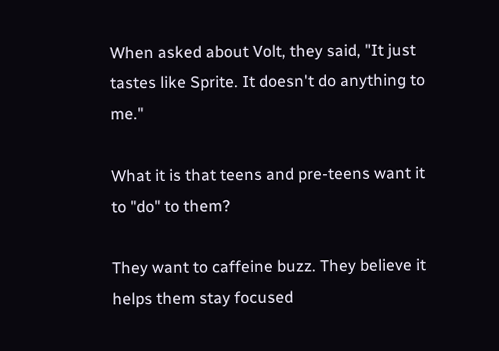When asked about Volt, they said, "It just tastes like Sprite. It doesn't do anything to me."

What it is that teens and pre-teens want it to "do" to them?

They want to caffeine buzz. They believe it helps them stay focused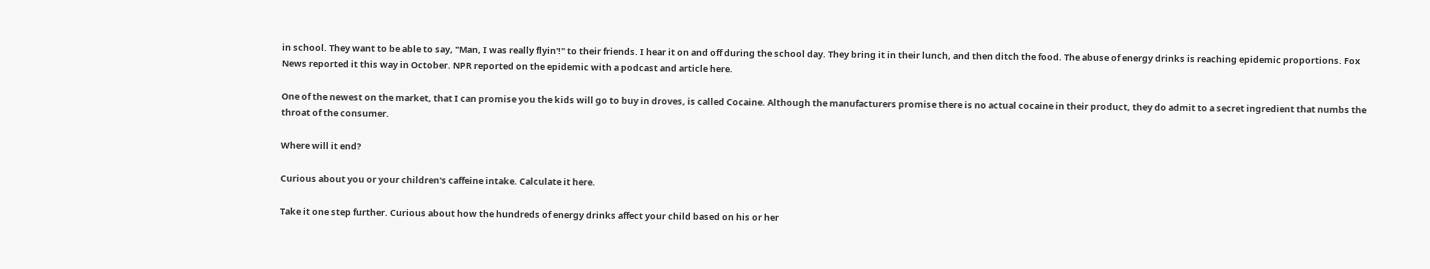in school. They want to be able to say, "Man, I was really flyin'!" to their friends. I hear it on and off during the school day. They bring it in their lunch, and then ditch the food. The abuse of energy drinks is reaching epidemic proportions. Fox News reported it this way in October. NPR reported on the epidemic with a podcast and article here.

One of the newest on the market, that I can promise you the kids will go to buy in droves, is called Cocaine. Although the manufacturers promise there is no actual cocaine in their product, they do admit to a secret ingredient that numbs the throat of the consumer.

Where will it end?

Curious about you or your children's caffeine intake. Calculate it here.

Take it one step further. Curious about how the hundreds of energy drinks affect your child based on his or her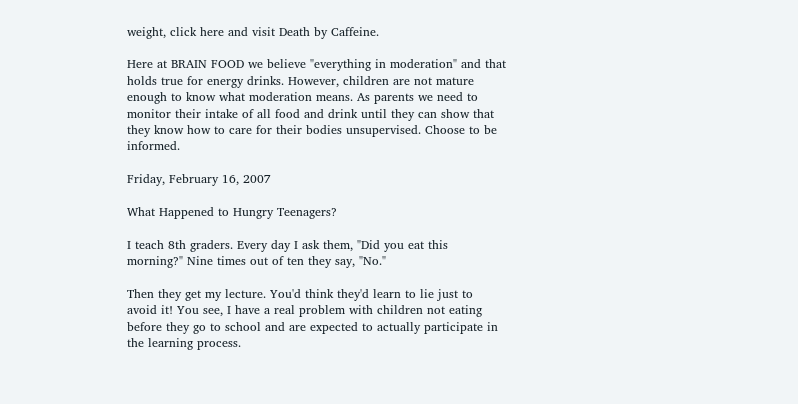weight, click here and visit Death by Caffeine.

Here at BRAIN FOOD we believe "everything in moderation" and that holds true for energy drinks. However, children are not mature enough to know what moderation means. As parents we need to monitor their intake of all food and drink until they can show that they know how to care for their bodies unsupervised. Choose to be informed.

Friday, February 16, 2007

What Happened to Hungry Teenagers?

I teach 8th graders. Every day I ask them, "Did you eat this morning?" Nine times out of ten they say, "No."

Then they get my lecture. You'd think they'd learn to lie just to avoid it! You see, I have a real problem with children not eating before they go to school and are expected to actually participate in the learning process.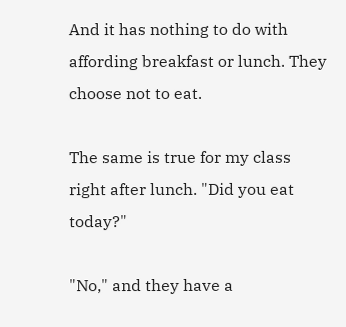And it has nothing to do with affording breakfast or lunch. They choose not to eat.

The same is true for my class right after lunch. "Did you eat today?"

"No," and they have a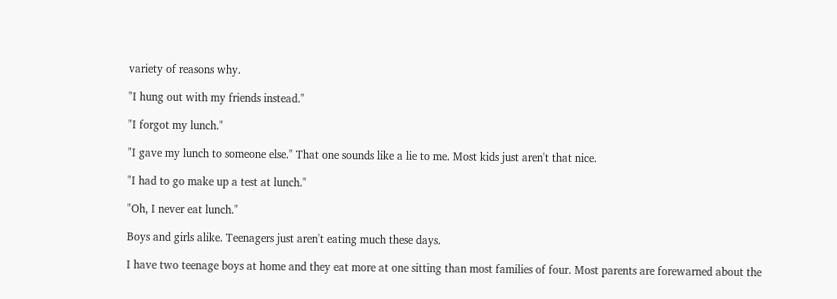variety of reasons why.

"I hung out with my friends instead."

"I forgot my lunch."

"I gave my lunch to someone else." That one sounds like a lie to me. Most kids just aren't that nice.

"I had to go make up a test at lunch."

"Oh, I never eat lunch."

Boys and girls alike. Teenagers just aren't eating much these days.

I have two teenage boys at home and they eat more at one sitting than most families of four. Most parents are forewarned about the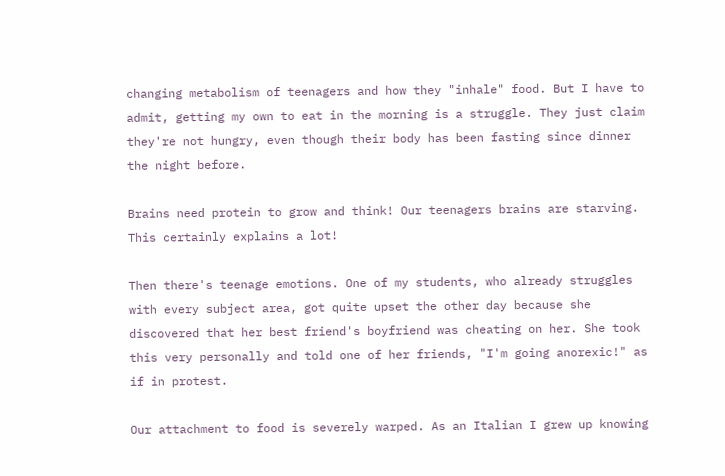changing metabolism of teenagers and how they "inhale" food. But I have to admit, getting my own to eat in the morning is a struggle. They just claim they're not hungry, even though their body has been fasting since dinner the night before.

Brains need protein to grow and think! Our teenagers brains are starving. This certainly explains a lot!

Then there's teenage emotions. One of my students, who already struggles with every subject area, got quite upset the other day because she discovered that her best friend's boyfriend was cheating on her. She took this very personally and told one of her friends, "I'm going anorexic!" as if in protest.

Our attachment to food is severely warped. As an Italian I grew up knowing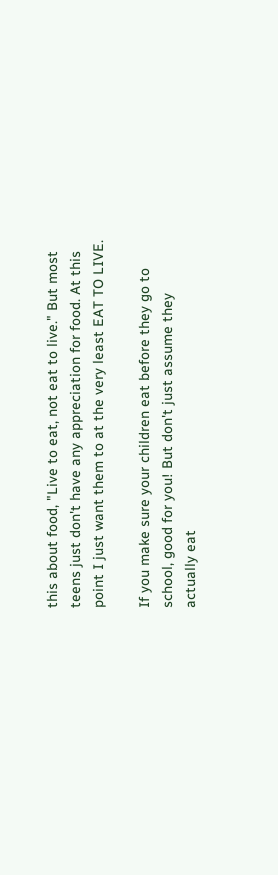this about food, "Live to eat, not eat to live." But most teens just don't have any appreciation for food. At this point I just want them to at the very least EAT TO LIVE.

If you make sure your children eat before they go to school, good for you! But don't just assume they actually eat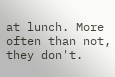at lunch. More often than not, they don't.